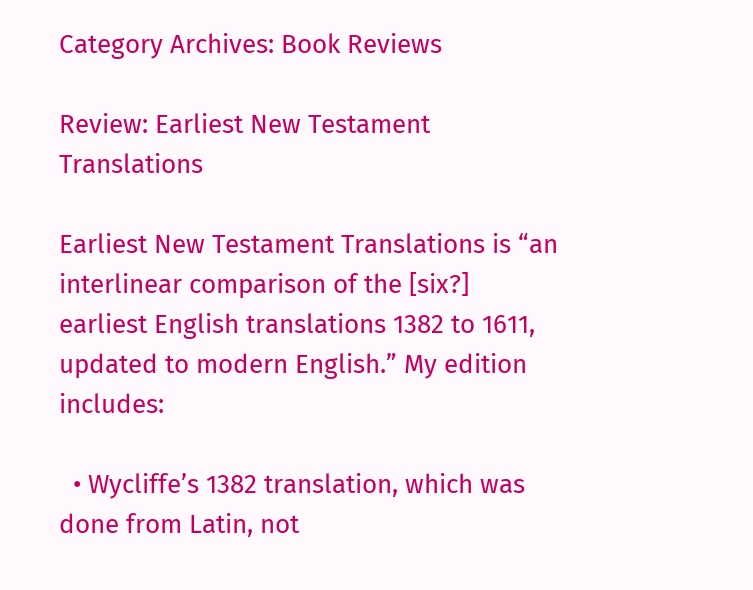Category Archives: Book Reviews

Review: Earliest New Testament Translations

Earliest New Testament Translations is “an interlinear comparison of the [six?] earliest English translations 1382 to 1611, updated to modern English.” My edition includes:

  • Wycliffe’s 1382 translation, which was done from Latin, not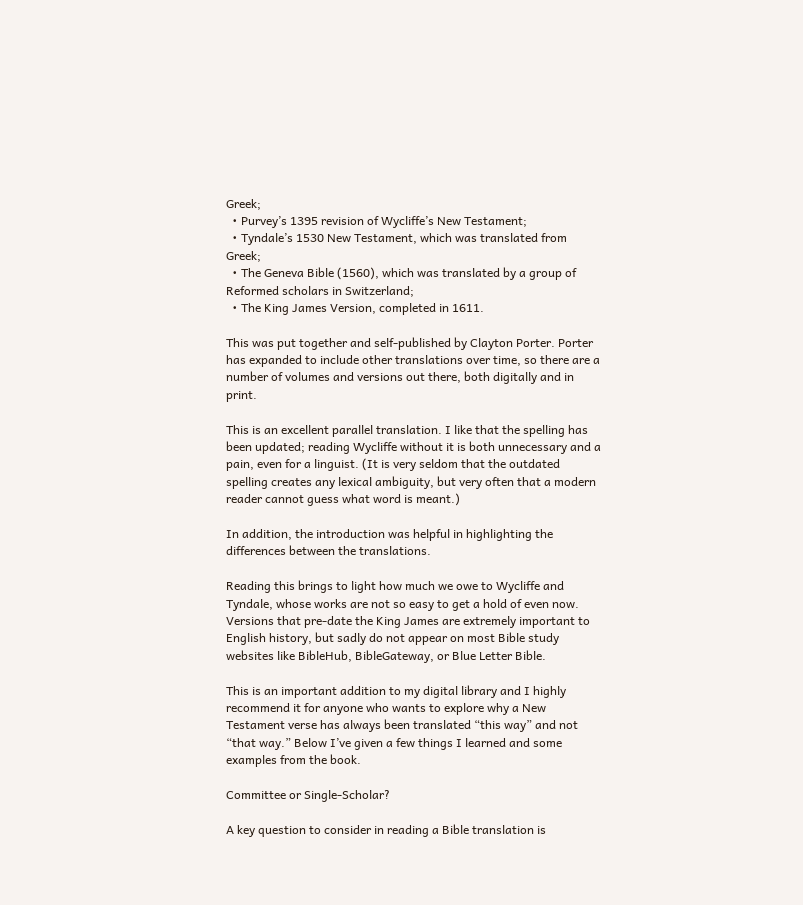Greek;
  • Purvey’s 1395 revision of Wycliffe’s New Testament;
  • Tyndale’s 1530 New Testament, which was translated from Greek;
  • The Geneva Bible (1560), which was translated by a group of Reformed scholars in Switzerland;
  • The King James Version, completed in 1611.

This was put together and self-published by Clayton Porter. Porter has expanded to include other translations over time, so there are a number of volumes and versions out there, both digitally and in print.

This is an excellent parallel translation. I like that the spelling has been updated; reading Wycliffe without it is both unnecessary and a pain, even for a linguist. (It is very seldom that the outdated spelling creates any lexical ambiguity, but very often that a modern reader cannot guess what word is meant.)

In addition, the introduction was helpful in highlighting the differences between the translations.

Reading this brings to light how much we owe to Wycliffe and Tyndale, whose works are not so easy to get a hold of even now. Versions that pre-date the King James are extremely important to English history, but sadly do not appear on most Bible study websites like BibleHub, BibleGateway, or Blue Letter Bible.

This is an important addition to my digital library and I highly recommend it for anyone who wants to explore why a New Testament verse has always been translated “this way” and not “that way.” Below I’ve given a few things I learned and some examples from the book.

Committee or Single-Scholar?

A key question to consider in reading a Bible translation is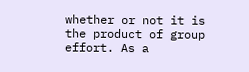whether or not it is the product of group effort. As a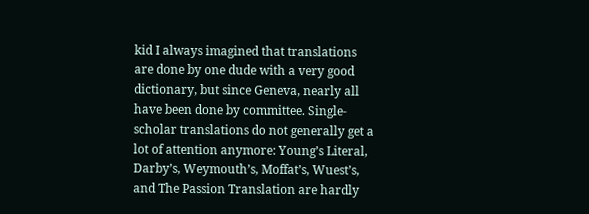kid I always imagined that translations are done by one dude with a very good dictionary, but since Geneva, nearly all have been done by committee. Single-scholar translations do not generally get a lot of attention anymore: Young’s Literal, Darby’s, Weymouth’s, Moffat’s, Wuest’s, and The Passion Translation are hardly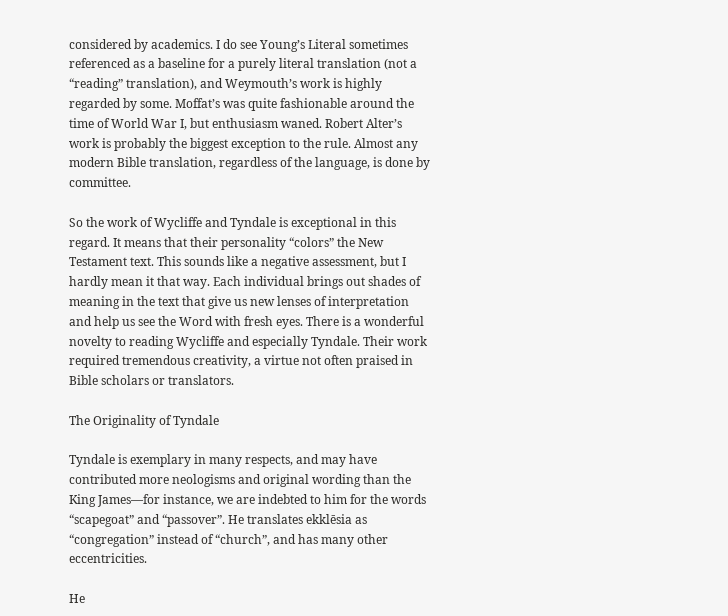considered by academics. I do see Young’s Literal sometimes referenced as a baseline for a purely literal translation (not a “reading” translation), and Weymouth’s work is highly regarded by some. Moffat’s was quite fashionable around the time of World War I, but enthusiasm waned. Robert Alter’s work is probably the biggest exception to the rule. Almost any modern Bible translation, regardless of the language, is done by committee.

So the work of Wycliffe and Tyndale is exceptional in this regard. It means that their personality “colors” the New Testament text. This sounds like a negative assessment, but I hardly mean it that way. Each individual brings out shades of meaning in the text that give us new lenses of interpretation and help us see the Word with fresh eyes. There is a wonderful novelty to reading Wycliffe and especially Tyndale. Their work required tremendous creativity, a virtue not often praised in Bible scholars or translators.

The Originality of Tyndale

Tyndale is exemplary in many respects, and may have contributed more neologisms and original wording than the King James—for instance, we are indebted to him for the words “scapegoat” and “passover”. He translates ekklēsia as “congregation” instead of “church”, and has many other eccentricities.

He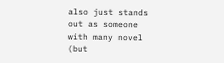also just stands out as someone with many novel (but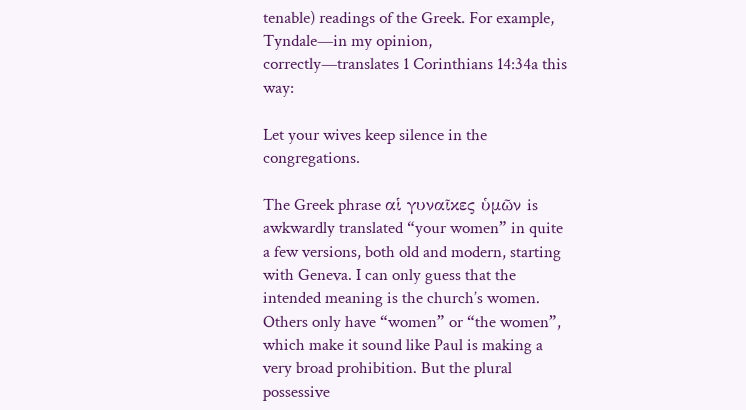tenable) readings of the Greek. For example, Tyndale—in my opinion, correctly—translates 1 Corinthians 14:34a this way:

Let your wives keep silence in the congregations.

The Greek phrase αἱ γυναῖκες ὑμῶν is awkwardly translated “your women” in quite a few versions, both old and modern, starting with Geneva. I can only guess that the intended meaning is the church’s women. Others only have “women” or “the women”, which make it sound like Paul is making a very broad prohibition. But the plural possessive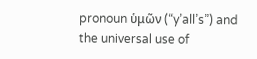pronoun ὑμῶν (“y’all’s”) and the universal use of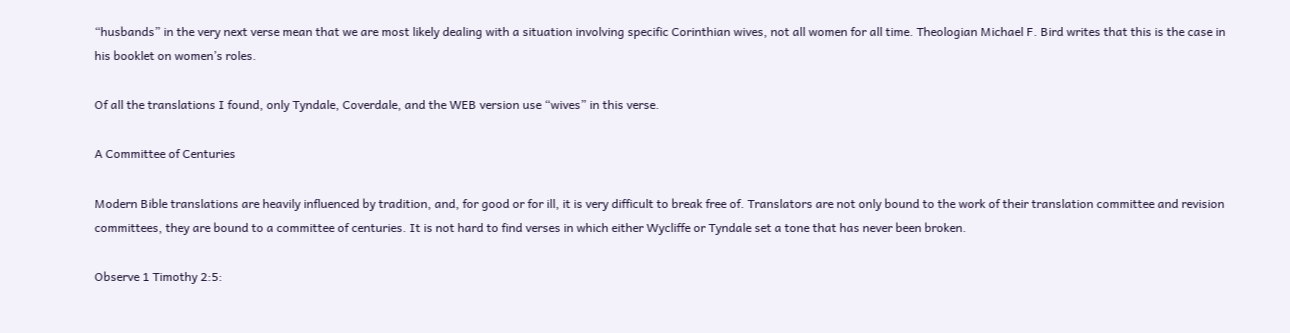“husbands” in the very next verse mean that we are most likely dealing with a situation involving specific Corinthian wives, not all women for all time. Theologian Michael F. Bird writes that this is the case in his booklet on women’s roles.

Of all the translations I found, only Tyndale, Coverdale, and the WEB version use “wives” in this verse.

A Committee of Centuries

Modern Bible translations are heavily influenced by tradition, and, for good or for ill, it is very difficult to break free of. Translators are not only bound to the work of their translation committee and revision committees, they are bound to a committee of centuries. It is not hard to find verses in which either Wycliffe or Tyndale set a tone that has never been broken.

Observe 1 Timothy 2:5: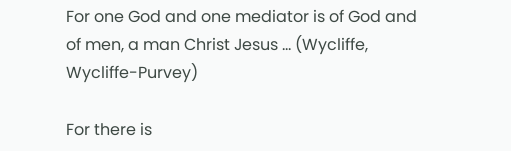For one God and one mediator is of God and of men, a man Christ Jesus … (Wycliffe, Wycliffe-Purvey)

For there is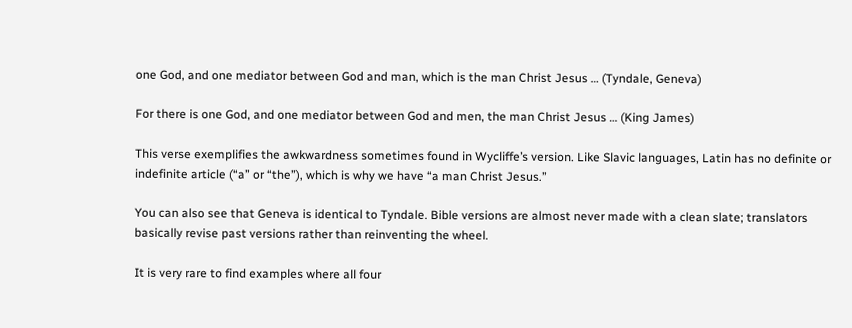one God, and one mediator between God and man, which is the man Christ Jesus … (Tyndale, Geneva)

For there is one God, and one mediator between God and men, the man Christ Jesus … (King James)

This verse exemplifies the awkwardness sometimes found in Wycliffe’s version. Like Slavic languages, Latin has no definite or indefinite article (“a” or “the”), which is why we have “a man Christ Jesus.”

You can also see that Geneva is identical to Tyndale. Bible versions are almost never made with a clean slate; translators basically revise past versions rather than reinventing the wheel.

It is very rare to find examples where all four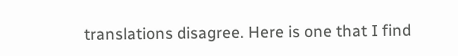translations disagree. Here is one that I find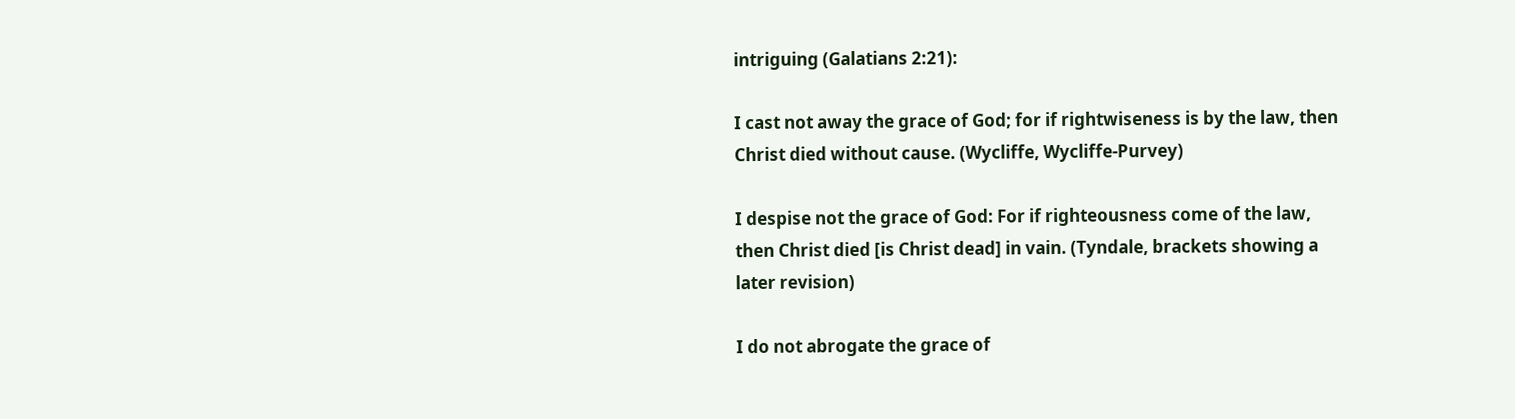intriguing (Galatians 2:21):

I cast not away the grace of God; for if rightwiseness is by the law, then Christ died without cause. (Wycliffe, Wycliffe-Purvey)

I despise not the grace of God: For if righteousness come of the law, then Christ died [is Christ dead] in vain. (Tyndale, brackets showing a later revision)

I do not abrogate the grace of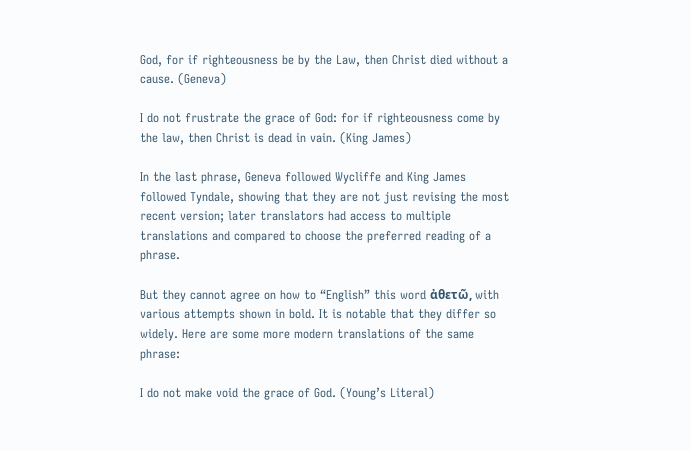God, for if righteousness be by the Law, then Christ died without a cause. (Geneva)

I do not frustrate the grace of God: for if righteousness come by the law, then Christ is dead in vain. (King James)

In the last phrase, Geneva followed Wycliffe and King James followed Tyndale, showing that they are not just revising the most recent version; later translators had access to multiple translations and compared to choose the preferred reading of a phrase.

But they cannot agree on how to “English” this word ἀθετῶ, with various attempts shown in bold. It is notable that they differ so widely. Here are some more modern translations of the same phrase:

I do not make void the grace of God. (Young’s Literal)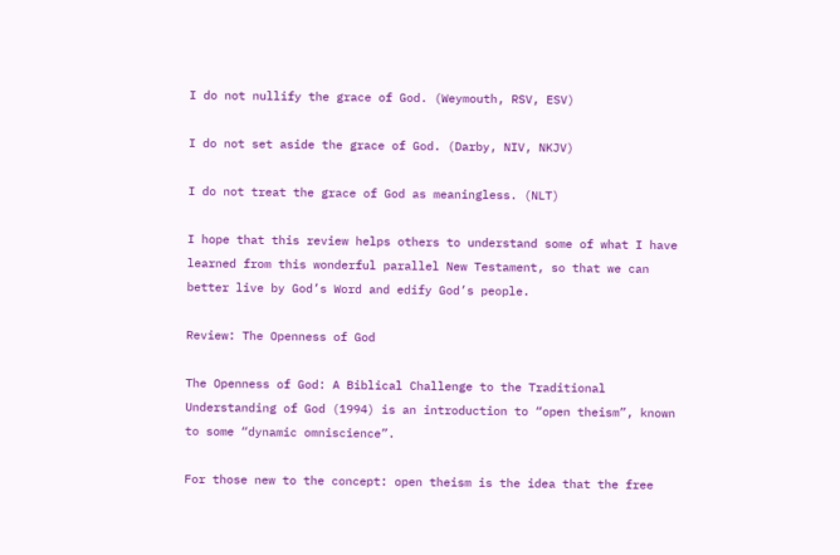I do not nullify the grace of God. (Weymouth, RSV, ESV)

I do not set aside the grace of God. (Darby, NIV, NKJV)

I do not treat the grace of God as meaningless. (NLT)

I hope that this review helps others to understand some of what I have learned from this wonderful parallel New Testament, so that we can better live by God’s Word and edify God’s people.

Review: The Openness of God

The Openness of God: A Biblical Challenge to the Traditional Understanding of God (1994) is an introduction to “open theism”, known to some “dynamic omniscience”.

For those new to the concept: open theism is the idea that the free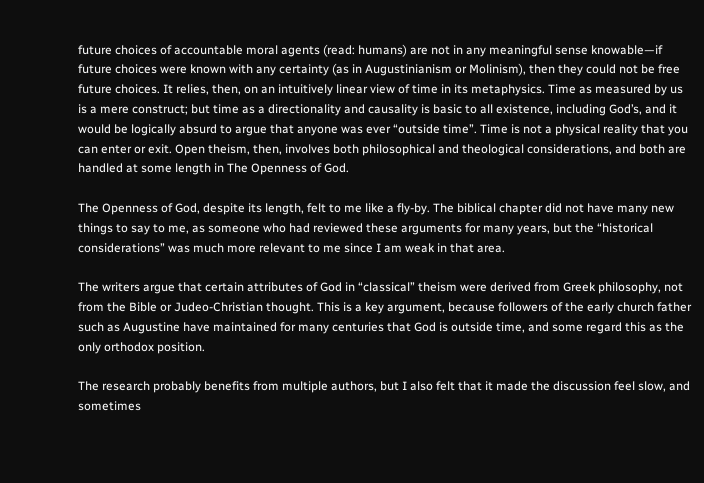future choices of accountable moral agents (read: humans) are not in any meaningful sense knowable—if future choices were known with any certainty (as in Augustinianism or Molinism), then they could not be free future choices. It relies, then, on an intuitively linear view of time in its metaphysics. Time as measured by us is a mere construct; but time as a directionality and causality is basic to all existence, including God’s, and it would be logically absurd to argue that anyone was ever “outside time”. Time is not a physical reality that you can enter or exit. Open theism, then, involves both philosophical and theological considerations, and both are handled at some length in The Openness of God.

The Openness of God, despite its length, felt to me like a fly-by. The biblical chapter did not have many new things to say to me, as someone who had reviewed these arguments for many years, but the “historical considerations” was much more relevant to me since I am weak in that area.

The writers argue that certain attributes of God in “classical” theism were derived from Greek philosophy, not from the Bible or Judeo-Christian thought. This is a key argument, because followers of the early church father such as Augustine have maintained for many centuries that God is outside time, and some regard this as the only orthodox position.

The research probably benefits from multiple authors, but I also felt that it made the discussion feel slow, and sometimes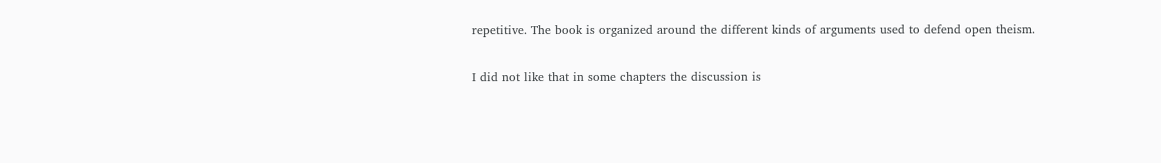repetitive. The book is organized around the different kinds of arguments used to defend open theism.

I did not like that in some chapters the discussion is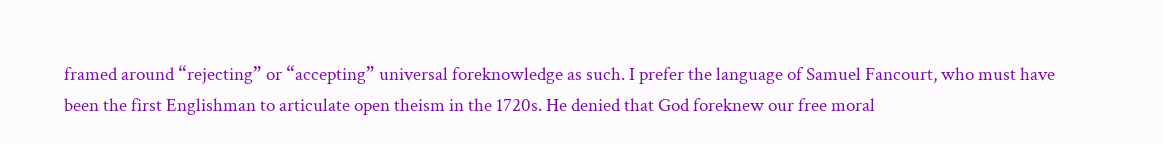framed around “rejecting” or “accepting” universal foreknowledge as such. I prefer the language of Samuel Fancourt, who must have been the first Englishman to articulate open theism in the 1720s. He denied that God foreknew our free moral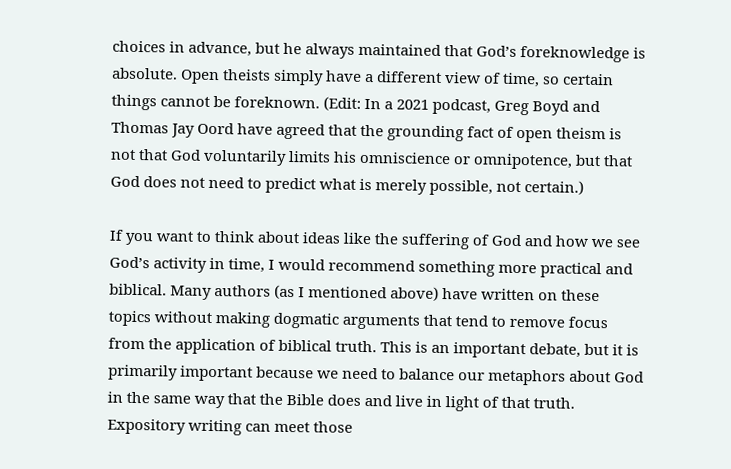choices in advance, but he always maintained that God’s foreknowledge is absolute. Open theists simply have a different view of time, so certain things cannot be foreknown. (Edit: In a 2021 podcast, Greg Boyd and Thomas Jay Oord have agreed that the grounding fact of open theism is not that God voluntarily limits his omniscience or omnipotence, but that God does not need to predict what is merely possible, not certain.)

If you want to think about ideas like the suffering of God and how we see God’s activity in time, I would recommend something more practical and biblical. Many authors (as I mentioned above) have written on these topics without making dogmatic arguments that tend to remove focus from the application of biblical truth. This is an important debate, but it is primarily important because we need to balance our metaphors about God in the same way that the Bible does and live in light of that truth. Expository writing can meet those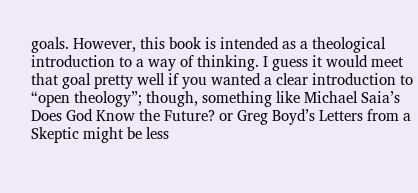goals. However, this book is intended as a theological introduction to a way of thinking. I guess it would meet that goal pretty well if you wanted a clear introduction to “open theology”; though, something like Michael Saia’s Does God Know the Future? or Greg Boyd’s Letters from a Skeptic might be less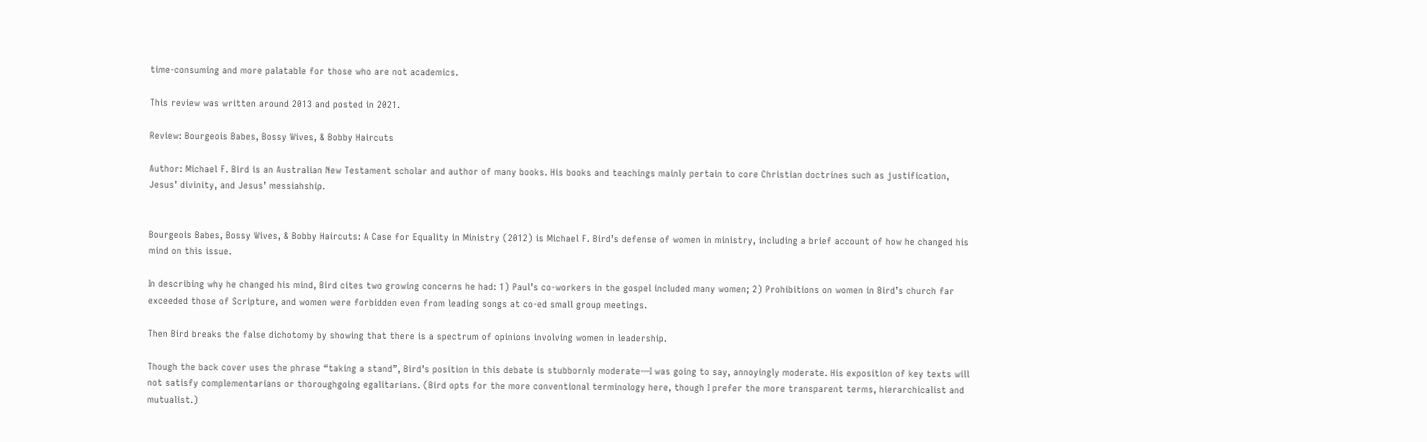time-consuming and more palatable for those who are not academics.

This review was written around 2013 and posted in 2021.

Review: Bourgeois Babes, Bossy Wives, & Bobby Haircuts

Author: Michael F. Bird is an Australian New Testament scholar and author of many books. His books and teachings mainly pertain to core Christian doctrines such as justification, Jesus’ divinity, and Jesus’ messiahship.


Bourgeois Babes, Bossy Wives, & Bobby Haircuts: A Case for Equality in Ministry (2012) is Michael F. Bird’s defense of women in ministry, including a brief account of how he changed his mind on this issue.

In describing why he changed his mind, Bird cites two growing concerns he had: 1) Paul’s co-workers in the gospel included many women; 2) Prohibitions on women in Bird’s church far exceeded those of Scripture, and women were forbidden even from leading songs at co-ed small group meetings.

Then Bird breaks the false dichotomy by showing that there is a spectrum of opinions involving women in leadership.

Though the back cover uses the phrase “taking a stand”, Bird’s position in this debate is stubbornly moderate—I was going to say, annoyingly moderate. His exposition of key texts will not satisfy complementarians or thoroughgoing egalitarians. (Bird opts for the more conventional terminology here, though I prefer the more transparent terms, hierarchicalist and mutualist.)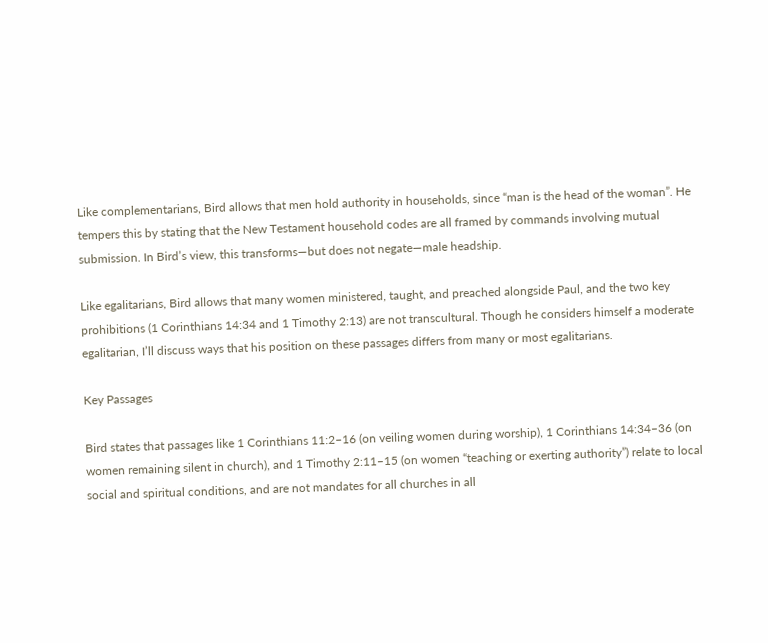Like complementarians, Bird allows that men hold authority in households, since “man is the head of the woman”. He tempers this by stating that the New Testament household codes are all framed by commands involving mutual submission. In Bird’s view, this transforms—but does not negate—male headship.

Like egalitarians, Bird allows that many women ministered, taught, and preached alongside Paul, and the two key prohibitions (1 Corinthians 14:34 and 1 Timothy 2:13) are not transcultural. Though he considers himself a moderate egalitarian, I’ll discuss ways that his position on these passages differs from many or most egalitarians.

Key Passages

Bird states that passages like 1 Corinthians 11:2–16 (on veiling women during worship), 1 Corinthians 14:34–36 (on women remaining silent in church), and 1 Timothy 2:11–15 (on women “teaching or exerting authority”) relate to local social and spiritual conditions, and are not mandates for all churches in all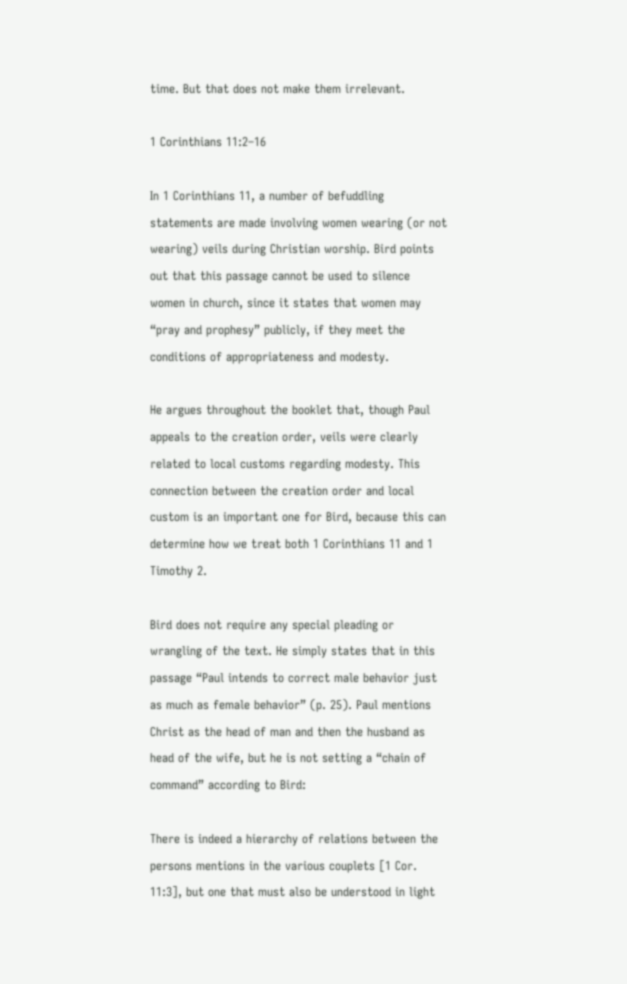time. But that does not make them irrelevant.

1 Corinthians 11:2–16

In 1 Corinthians 11, a number of befuddling statements are made involving women wearing (or not wearing) veils during Christian worship. Bird points out that this passage cannot be used to silence women in church, since it states that women may “pray and prophesy” publicly, if they meet the conditions of appropriateness and modesty.

He argues throughout the booklet that, though Paul appeals to the creation order, veils were clearly related to local customs regarding modesty. This connection between the creation order and local custom is an important one for Bird, because this can determine how we treat both 1 Corinthians 11 and 1 Timothy 2.

Bird does not require any special pleading or wrangling of the text. He simply states that in this passage “Paul intends to correct male behavior just as much as female behavior” (p. 25). Paul mentions Christ as the head of man and then the husband as head of the wife, but he is not setting a “chain of command” according to Bird:

There is indeed a hierarchy of relations between the persons mentions in the various couplets [1 Cor. 11:3], but one that must also be understood in light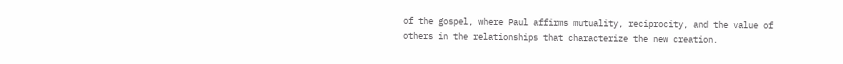of the gospel, where Paul affirms mutuality, reciprocity, and the value of others in the relationships that characterize the new creation.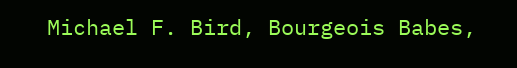Michael F. Bird, Bourgeois Babes,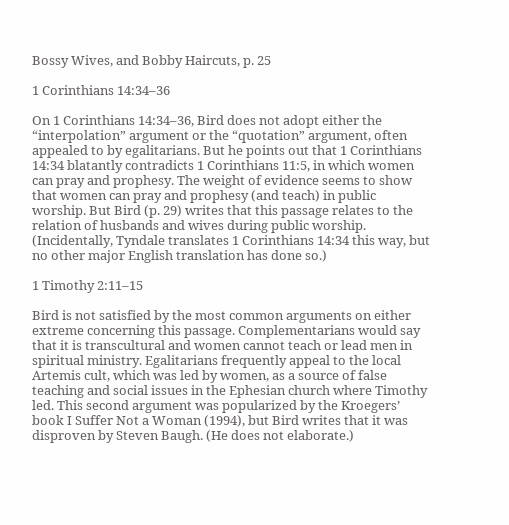Bossy Wives, and Bobby Haircuts, p. 25

1 Corinthians 14:34–36

On 1 Corinthians 14:34–36, Bird does not adopt either the “interpolation” argument or the “quotation” argument, often appealed to by egalitarians. But he points out that 1 Corinthians 14:34 blatantly contradicts 1 Corinthians 11:5, in which women can pray and prophesy. The weight of evidence seems to show that women can pray and prophesy (and teach) in public worship. But Bird (p. 29) writes that this passage relates to the relation of husbands and wives during public worship. (Incidentally, Tyndale translates 1 Corinthians 14:34 this way, but no other major English translation has done so.)

1 Timothy 2:11–15

Bird is not satisfied by the most common arguments on either extreme concerning this passage. Complementarians would say that it is transcultural and women cannot teach or lead men in spiritual ministry. Egalitarians frequently appeal to the local Artemis cult, which was led by women, as a source of false teaching and social issues in the Ephesian church where Timothy led. This second argument was popularized by the Kroegers’ book I Suffer Not a Woman (1994), but Bird writes that it was disproven by Steven Baugh. (He does not elaborate.)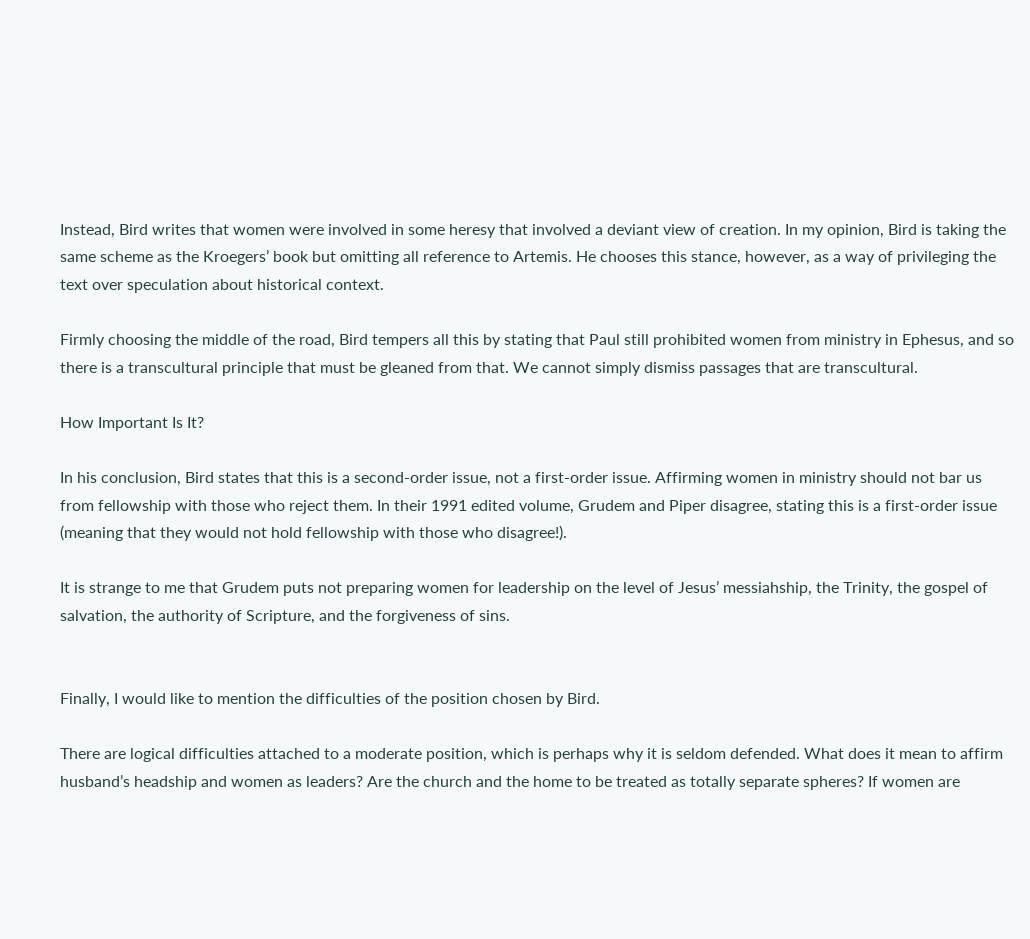Instead, Bird writes that women were involved in some heresy that involved a deviant view of creation. In my opinion, Bird is taking the same scheme as the Kroegers’ book but omitting all reference to Artemis. He chooses this stance, however, as a way of privileging the text over speculation about historical context.

Firmly choosing the middle of the road, Bird tempers all this by stating that Paul still prohibited women from ministry in Ephesus, and so there is a transcultural principle that must be gleaned from that. We cannot simply dismiss passages that are transcultural.

How Important Is It?

In his conclusion, Bird states that this is a second-order issue, not a first-order issue. Affirming women in ministry should not bar us from fellowship with those who reject them. In their 1991 edited volume, Grudem and Piper disagree, stating this is a first-order issue (meaning that they would not hold fellowship with those who disagree!).

It is strange to me that Grudem puts not preparing women for leadership on the level of Jesus’ messiahship, the Trinity, the gospel of salvation, the authority of Scripture, and the forgiveness of sins.


Finally, I would like to mention the difficulties of the position chosen by Bird.

There are logical difficulties attached to a moderate position, which is perhaps why it is seldom defended. What does it mean to affirm husband’s headship and women as leaders? Are the church and the home to be treated as totally separate spheres? If women are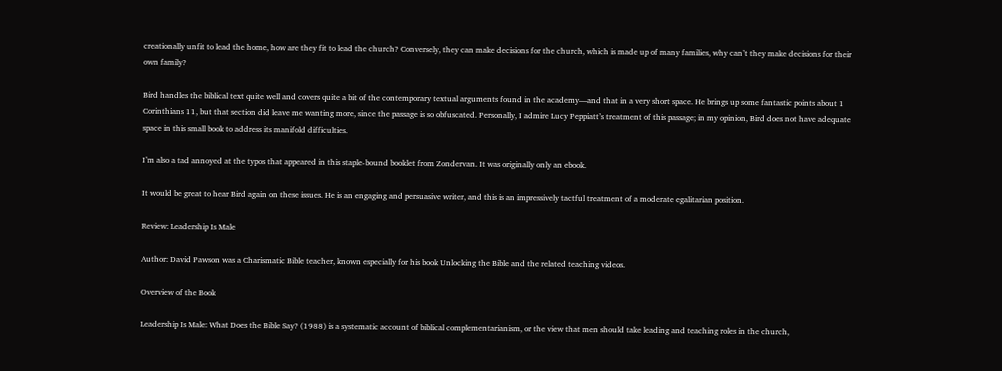creationally unfit to lead the home, how are they fit to lead the church? Conversely, they can make decisions for the church, which is made up of many families, why can’t they make decisions for their own family?

Bird handles the biblical text quite well and covers quite a bit of the contemporary textual arguments found in the academy—and that in a very short space. He brings up some fantastic points about 1 Corinthians 11, but that section did leave me wanting more, since the passage is so obfuscated. Personally, I admire Lucy Peppiatt’s treatment of this passage; in my opinion, Bird does not have adequate space in this small book to address its manifold difficulties.

I’m also a tad annoyed at the typos that appeared in this staple-bound booklet from Zondervan. It was originally only an ebook.

It would be great to hear Bird again on these issues. He is an engaging and persuasive writer, and this is an impressively tactful treatment of a moderate egalitarian position.

Review: Leadership Is Male

Author: David Pawson was a Charismatic Bible teacher, known especially for his book Unlocking the Bible and the related teaching videos.

Overview of the Book

Leadership Is Male: What Does the Bible Say? (1988) is a systematic account of biblical complementarianism, or the view that men should take leading and teaching roles in the church,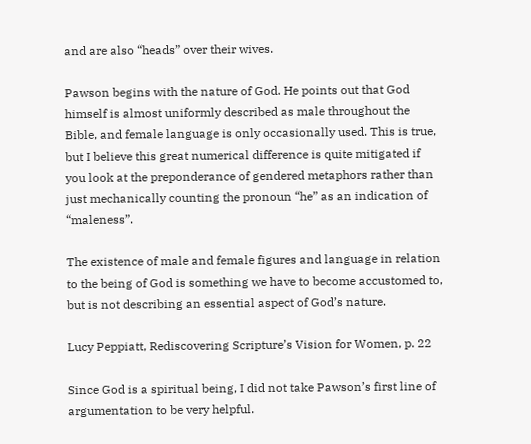and are also “heads” over their wives.

Pawson begins with the nature of God. He points out that God himself is almost uniformly described as male throughout the Bible, and female language is only occasionally used. This is true, but I believe this great numerical difference is quite mitigated if you look at the preponderance of gendered metaphors rather than just mechanically counting the pronoun “he” as an indication of “maleness”.

The existence of male and female figures and language in relation to the being of God is something we have to become accustomed to, but is not describing an essential aspect of God’s nature.

Lucy Peppiatt, Rediscovering Scripture’s Vision for Women, p. 22

Since God is a spiritual being, I did not take Pawson’s first line of argumentation to be very helpful.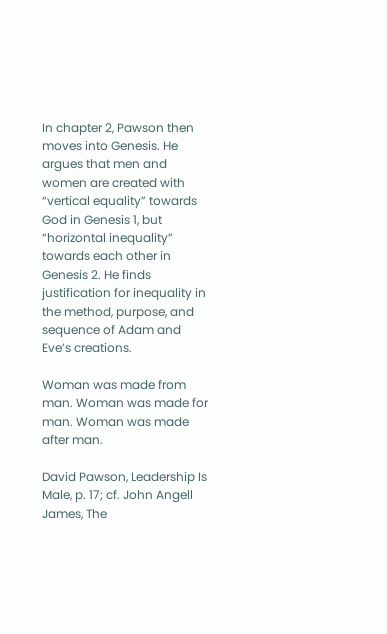In chapter 2, Pawson then moves into Genesis. He argues that men and women are created with “vertical equality” towards God in Genesis 1, but “horizontal inequality” towards each other in Genesis 2. He finds justification for inequality in the method, purpose, and sequence of Adam and Eve’s creations.

Woman was made from man. Woman was made for man. Woman was made after man.

David Pawson, Leadership Is Male, p. 17; cf. John Angell James, The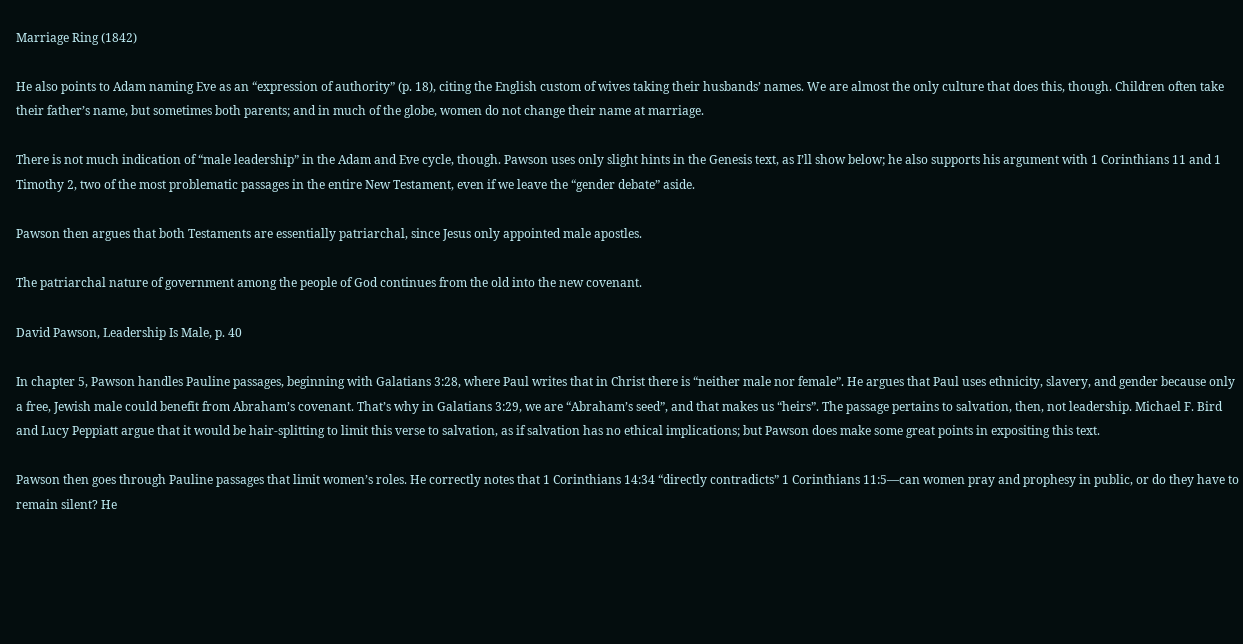Marriage Ring (1842)

He also points to Adam naming Eve as an “expression of authority” (p. 18), citing the English custom of wives taking their husbands’ names. We are almost the only culture that does this, though. Children often take their father’s name, but sometimes both parents; and in much of the globe, women do not change their name at marriage.

There is not much indication of “male leadership” in the Adam and Eve cycle, though. Pawson uses only slight hints in the Genesis text, as I’ll show below; he also supports his argument with 1 Corinthians 11 and 1 Timothy 2, two of the most problematic passages in the entire New Testament, even if we leave the “gender debate” aside.

Pawson then argues that both Testaments are essentially patriarchal, since Jesus only appointed male apostles.

The patriarchal nature of government among the people of God continues from the old into the new covenant.

David Pawson, Leadership Is Male, p. 40

In chapter 5, Pawson handles Pauline passages, beginning with Galatians 3:28, where Paul writes that in Christ there is “neither male nor female”. He argues that Paul uses ethnicity, slavery, and gender because only a free, Jewish male could benefit from Abraham’s covenant. That’s why in Galatians 3:29, we are “Abraham’s seed”, and that makes us “heirs”. The passage pertains to salvation, then, not leadership. Michael F. Bird and Lucy Peppiatt argue that it would be hair-splitting to limit this verse to salvation, as if salvation has no ethical implications; but Pawson does make some great points in expositing this text.

Pawson then goes through Pauline passages that limit women’s roles. He correctly notes that 1 Corinthians 14:34 “directly contradicts” 1 Corinthians 11:5—can women pray and prophesy in public, or do they have to remain silent? He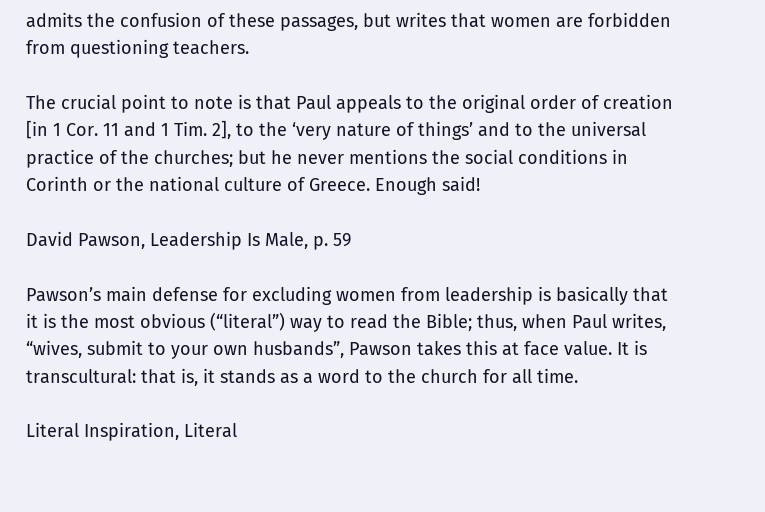admits the confusion of these passages, but writes that women are forbidden from questioning teachers.

The crucial point to note is that Paul appeals to the original order of creation [in 1 Cor. 11 and 1 Tim. 2], to the ‘very nature of things’ and to the universal practice of the churches; but he never mentions the social conditions in Corinth or the national culture of Greece. Enough said!

David Pawson, Leadership Is Male, p. 59

Pawson’s main defense for excluding women from leadership is basically that it is the most obvious (“literal”) way to read the Bible; thus, when Paul writes, “wives, submit to your own husbands”, Pawson takes this at face value. It is transcultural: that is, it stands as a word to the church for all time.

Literal Inspiration, Literal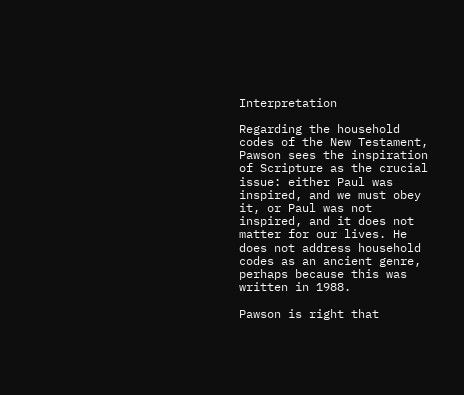Interpretation

Regarding the household codes of the New Testament, Pawson sees the inspiration of Scripture as the crucial issue: either Paul was inspired, and we must obey it, or Paul was not inspired, and it does not matter for our lives. He does not address household codes as an ancient genre, perhaps because this was written in 1988.

Pawson is right that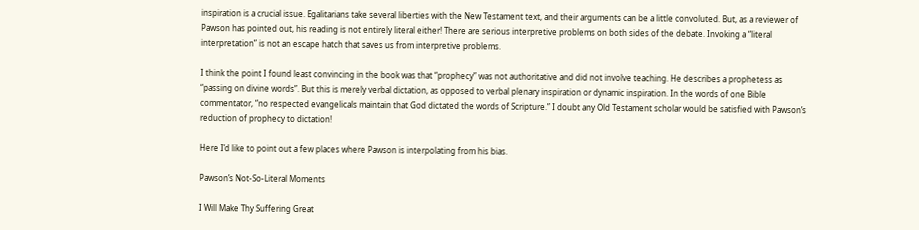inspiration is a crucial issue. Egalitarians take several liberties with the New Testament text, and their arguments can be a little convoluted. But, as a reviewer of Pawson has pointed out, his reading is not entirely literal either! There are serious interpretive problems on both sides of the debate. Invoking a “literal interpretation” is not an escape hatch that saves us from interpretive problems.

I think the point I found least convincing in the book was that “prophecy” was not authoritative and did not involve teaching. He describes a prophetess as “passing on divine words”. But this is merely verbal dictation, as opposed to verbal plenary inspiration or dynamic inspiration. In the words of one Bible commentator, “no respected evangelicals maintain that God dictated the words of Scripture.” I doubt any Old Testament scholar would be satisfied with Pawson’s reduction of prophecy to dictation!

Here I’d like to point out a few places where Pawson is interpolating from his bias.

Pawson’s Not-So-Literal Moments

I Will Make Thy Suffering Great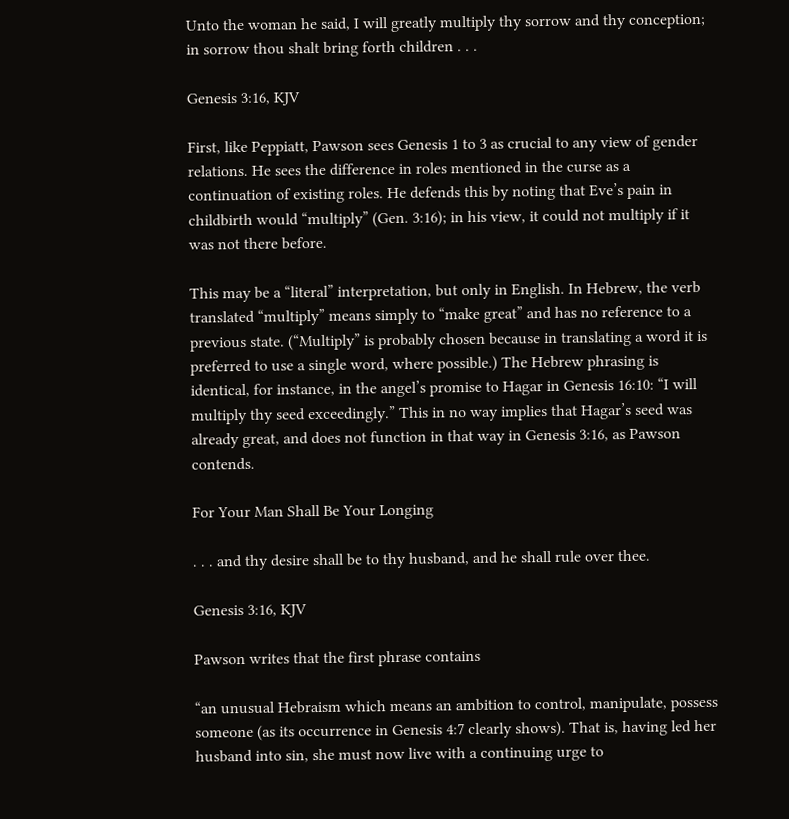Unto the woman he said, I will greatly multiply thy sorrow and thy conception; in sorrow thou shalt bring forth children . . .

Genesis 3:16, KJV

First, like Peppiatt, Pawson sees Genesis 1 to 3 as crucial to any view of gender relations. He sees the difference in roles mentioned in the curse as a continuation of existing roles. He defends this by noting that Eve’s pain in childbirth would “multiply” (Gen. 3:16); in his view, it could not multiply if it was not there before.

This may be a “literal” interpretation, but only in English. In Hebrew, the verb translated “multiply” means simply to “make great” and has no reference to a previous state. (“Multiply” is probably chosen because in translating a word it is preferred to use a single word, where possible.) The Hebrew phrasing is identical, for instance, in the angel’s promise to Hagar in Genesis 16:10: “I will multiply thy seed exceedingly.” This in no way implies that Hagar’s seed was already great, and does not function in that way in Genesis 3:16, as Pawson contends.

For Your Man Shall Be Your Longing

. . . and thy desire shall be to thy husband, and he shall rule over thee.

Genesis 3:16, KJV

Pawson writes that the first phrase contains

“an unusual Hebraism which means an ambition to control, manipulate, possess someone (as its occurrence in Genesis 4:7 clearly shows). That is, having led her husband into sin, she must now live with a continuing urge to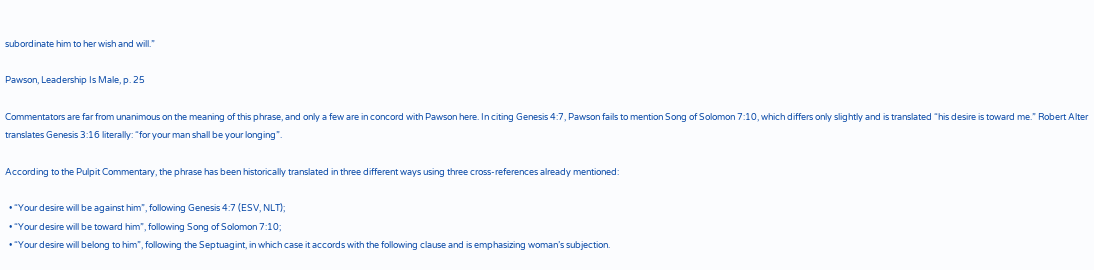subordinate him to her wish and will.”

Pawson, Leadership Is Male, p. 25

Commentators are far from unanimous on the meaning of this phrase, and only a few are in concord with Pawson here. In citing Genesis 4:7, Pawson fails to mention Song of Solomon 7:10, which differs only slightly and is translated “his desire is toward me.” Robert Alter translates Genesis 3:16 literally: “for your man shall be your longing”.

According to the Pulpit Commentary, the phrase has been historically translated in three different ways using three cross-references already mentioned:

  • “Your desire will be against him”, following Genesis 4:7 (ESV, NLT);
  • “Your desire will be toward him”, following Song of Solomon 7:10;
  • “Your desire will belong to him”, following the Septuagint, in which case it accords with the following clause and is emphasizing woman’s subjection.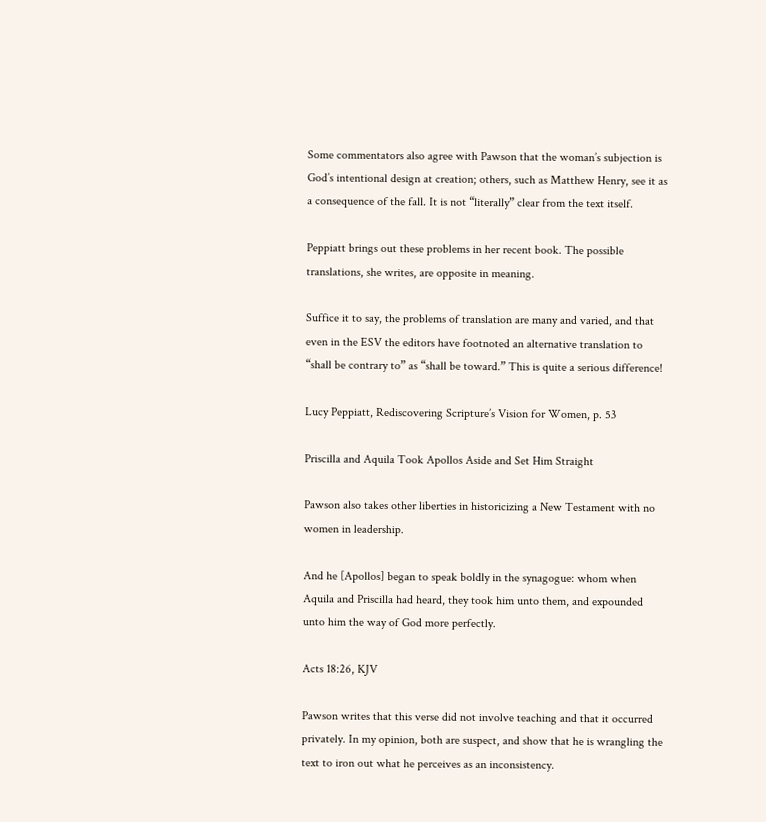Some commentators also agree with Pawson that the woman’s subjection is God’s intentional design at creation; others, such as Matthew Henry, see it as a consequence of the fall. It is not “literally” clear from the text itself.

Peppiatt brings out these problems in her recent book. The possible translations, she writes, are opposite in meaning.

Suffice it to say, the problems of translation are many and varied, and that even in the ESV the editors have footnoted an alternative translation to “shall be contrary to” as “shall be toward.” This is quite a serious difference!

Lucy Peppiatt, Rediscovering Scripture’s Vision for Women, p. 53

Priscilla and Aquila Took Apollos Aside and Set Him Straight

Pawson also takes other liberties in historicizing a New Testament with no women in leadership.

And he [Apollos] began to speak boldly in the synagogue: whom when Aquila and Priscilla had heard, they took him unto them, and expounded unto him the way of God more perfectly.

Acts 18:26, KJV

Pawson writes that this verse did not involve teaching and that it occurred privately. In my opinion, both are suspect, and show that he is wrangling the text to iron out what he perceives as an inconsistency.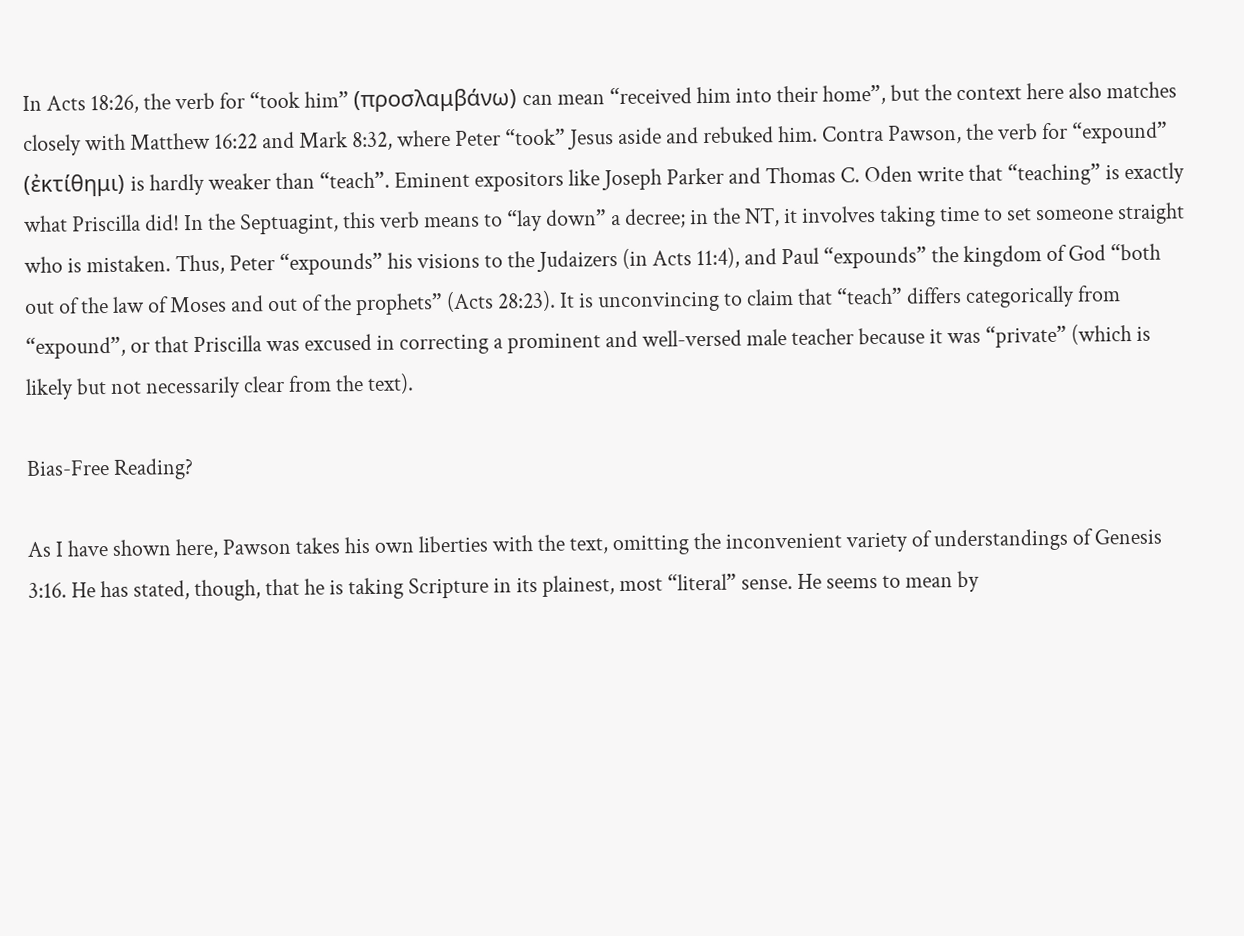In Acts 18:26, the verb for “took him” (προσλαμβάνω) can mean “received him into their home”, but the context here also matches closely with Matthew 16:22 and Mark 8:32, where Peter “took” Jesus aside and rebuked him. Contra Pawson, the verb for “expound” (ἐκτίθημι) is hardly weaker than “teach”. Eminent expositors like Joseph Parker and Thomas C. Oden write that “teaching” is exactly what Priscilla did! In the Septuagint, this verb means to “lay down” a decree; in the NT, it involves taking time to set someone straight who is mistaken. Thus, Peter “expounds” his visions to the Judaizers (in Acts 11:4), and Paul “expounds” the kingdom of God “both out of the law of Moses and out of the prophets” (Acts 28:23). It is unconvincing to claim that “teach” differs categorically from “expound”, or that Priscilla was excused in correcting a prominent and well-versed male teacher because it was “private” (which is likely but not necessarily clear from the text).

Bias-Free Reading?

As I have shown here, Pawson takes his own liberties with the text, omitting the inconvenient variety of understandings of Genesis 3:16. He has stated, though, that he is taking Scripture in its plainest, most “literal” sense. He seems to mean by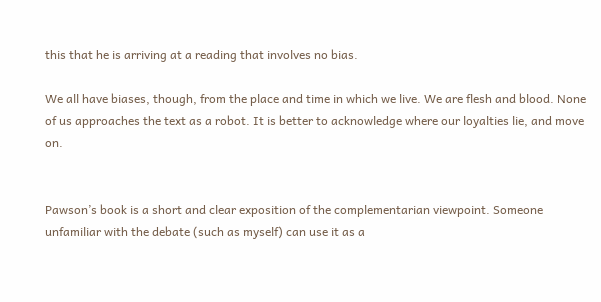this that he is arriving at a reading that involves no bias.

We all have biases, though, from the place and time in which we live. We are flesh and blood. None of us approaches the text as a robot. It is better to acknowledge where our loyalties lie, and move on.


Pawson’s book is a short and clear exposition of the complementarian viewpoint. Someone unfamiliar with the debate (such as myself) can use it as a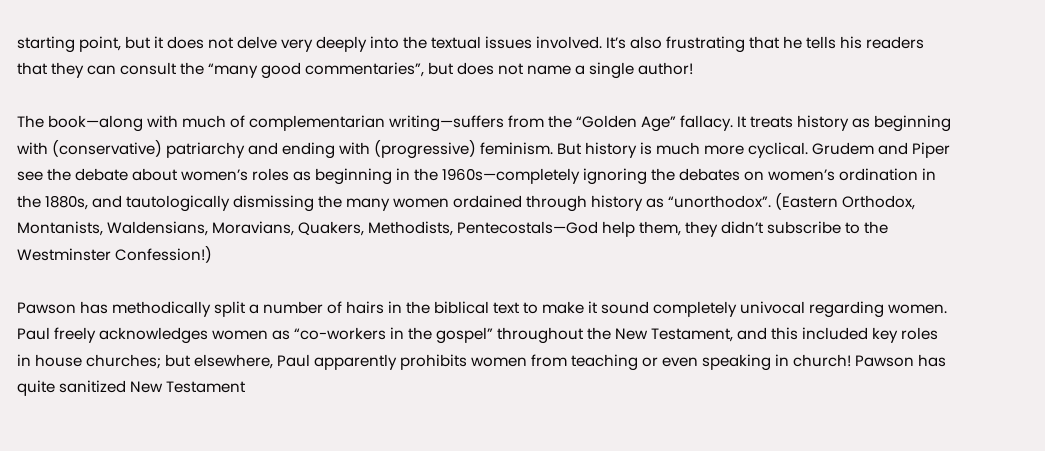starting point, but it does not delve very deeply into the textual issues involved. It’s also frustrating that he tells his readers that they can consult the “many good commentaries”, but does not name a single author!

The book—along with much of complementarian writing—suffers from the “Golden Age” fallacy. It treats history as beginning with (conservative) patriarchy and ending with (progressive) feminism. But history is much more cyclical. Grudem and Piper see the debate about women’s roles as beginning in the 1960s—completely ignoring the debates on women’s ordination in the 1880s, and tautologically dismissing the many women ordained through history as “unorthodox”. (Eastern Orthodox, Montanists, Waldensians, Moravians, Quakers, Methodists, Pentecostals—God help them, they didn’t subscribe to the Westminster Confession!)

Pawson has methodically split a number of hairs in the biblical text to make it sound completely univocal regarding women. Paul freely acknowledges women as “co-workers in the gospel” throughout the New Testament, and this included key roles in house churches; but elsewhere, Paul apparently prohibits women from teaching or even speaking in church! Pawson has quite sanitized New Testament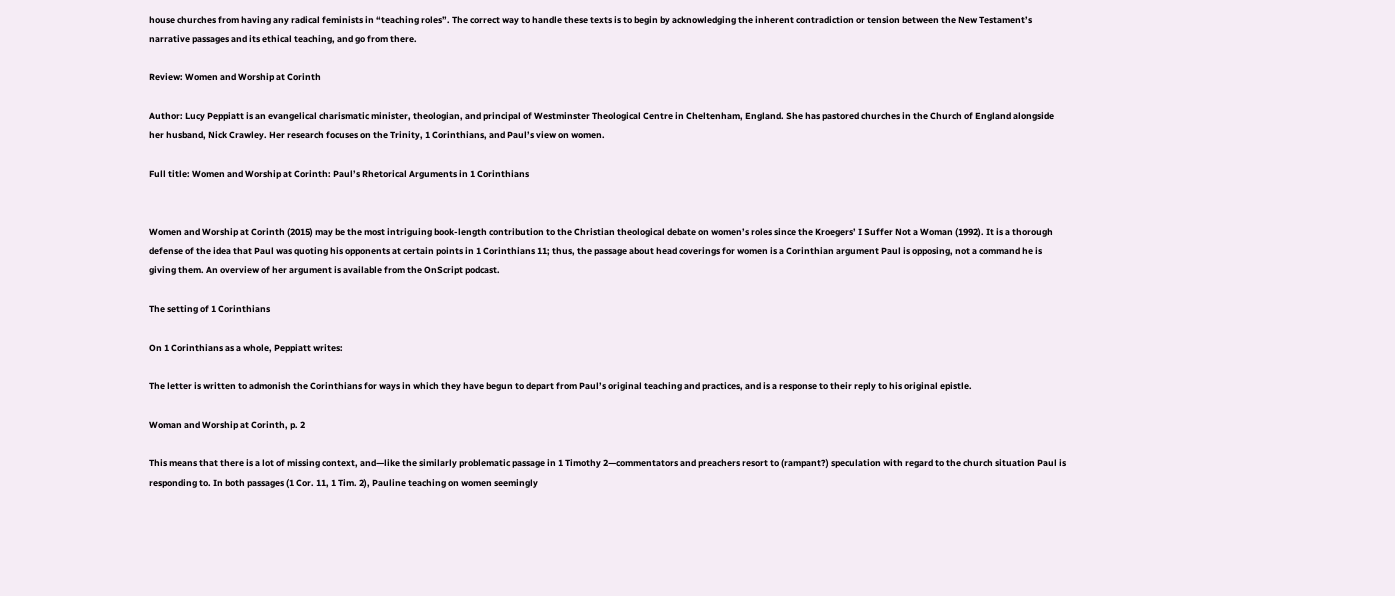house churches from having any radical feminists in “teaching roles”. The correct way to handle these texts is to begin by acknowledging the inherent contradiction or tension between the New Testament’s narrative passages and its ethical teaching, and go from there.

Review: Women and Worship at Corinth

Author: Lucy Peppiatt is an evangelical charismatic minister, theologian, and principal of Westminster Theological Centre in Cheltenham, England. She has pastored churches in the Church of England alongside her husband, Nick Crawley. Her research focuses on the Trinity, 1 Corinthians, and Paul’s view on women.

Full title: Women and Worship at Corinth: Paul’s Rhetorical Arguments in 1 Corinthians


Women and Worship at Corinth (2015) may be the most intriguing book-length contribution to the Christian theological debate on women’s roles since the Kroegers’ I Suffer Not a Woman (1992). It is a thorough defense of the idea that Paul was quoting his opponents at certain points in 1 Corinthians 11; thus, the passage about head coverings for women is a Corinthian argument Paul is opposing, not a command he is giving them. An overview of her argument is available from the OnScript podcast.

The setting of 1 Corinthians

On 1 Corinthians as a whole, Peppiatt writes:

The letter is written to admonish the Corinthians for ways in which they have begun to depart from Paul’s original teaching and practices, and is a response to their reply to his original epistle.

Woman and Worship at Corinth, p. 2

This means that there is a lot of missing context, and—like the similarly problematic passage in 1 Timothy 2—commentators and preachers resort to (rampant?) speculation with regard to the church situation Paul is responding to. In both passages (1 Cor. 11, 1 Tim. 2), Pauline teaching on women seemingly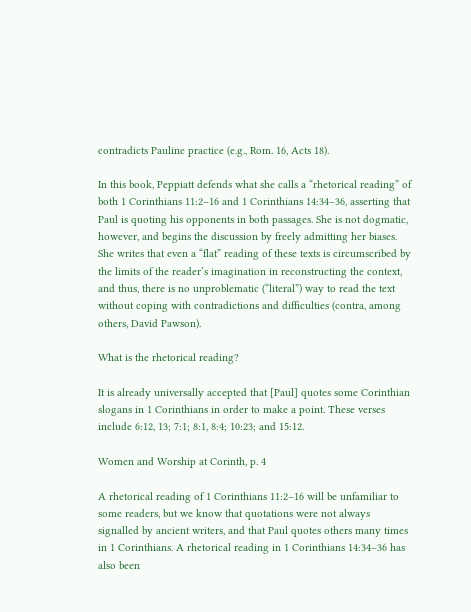contradicts Pauline practice (e.g., Rom. 16, Acts 18).

In this book, Peppiatt defends what she calls a “rhetorical reading” of both 1 Corinthians 11:2–16 and 1 Corinthians 14:34–36, asserting that Paul is quoting his opponents in both passages. She is not dogmatic, however, and begins the discussion by freely admitting her biases. She writes that even a “flat” reading of these texts is circumscribed by the limits of the reader’s imagination in reconstructing the context, and thus, there is no unproblematic (“literal”) way to read the text without coping with contradictions and difficulties (contra, among others, David Pawson).

What is the rhetorical reading?

It is already universally accepted that [Paul] quotes some Corinthian slogans in 1 Corinthians in order to make a point. These verses include 6:12, 13; 7:1; 8:1, 8:4; 10:23; and 15:12.

Women and Worship at Corinth, p. 4

A rhetorical reading of 1 Corinthians 11:2–16 will be unfamiliar to some readers, but we know that quotations were not always signalled by ancient writers, and that Paul quotes others many times in 1 Corinthians. A rhetorical reading in 1 Corinthians 14:34–36 has also been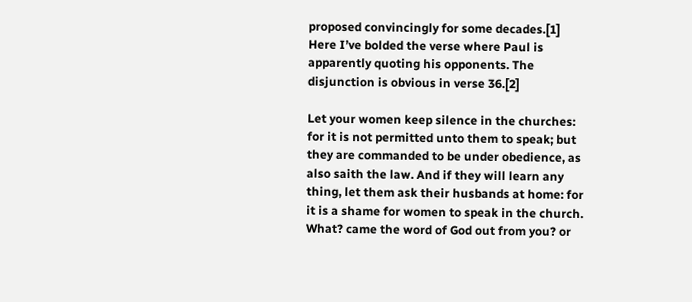proposed convincingly for some decades.[1] Here I’ve bolded the verse where Paul is apparently quoting his opponents. The disjunction is obvious in verse 36.[2]

Let your women keep silence in the churches: for it is not permitted unto them to speak; but they are commanded to be under obedience, as also saith the law. And if they will learn any thing, let them ask their husbands at home: for it is a shame for women to speak in the church.
What? came the word of God out from you? or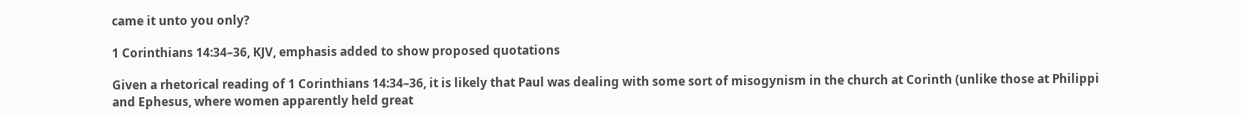came it unto you only?

1 Corinthians 14:34–36, KJV, emphasis added to show proposed quotations

Given a rhetorical reading of 1 Corinthians 14:34–36, it is likely that Paul was dealing with some sort of misogynism in the church at Corinth (unlike those at Philippi and Ephesus, where women apparently held great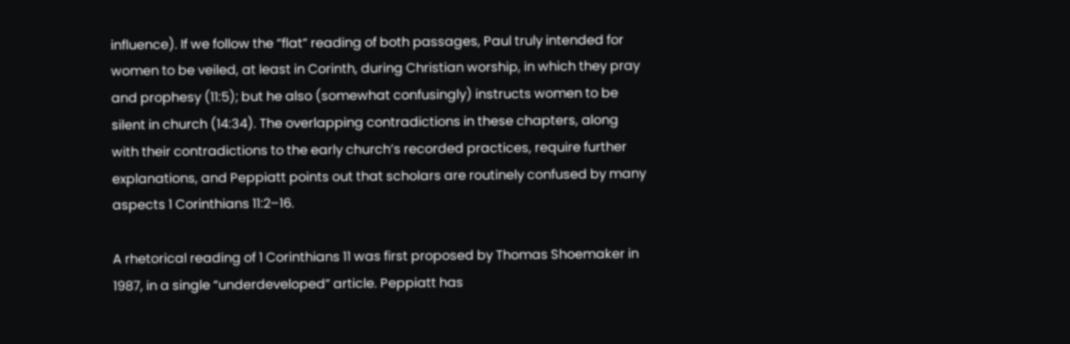influence). If we follow the “flat” reading of both passages, Paul truly intended for women to be veiled, at least in Corinth, during Christian worship, in which they pray and prophesy (11:5); but he also (somewhat confusingly) instructs women to be silent in church (14:34). The overlapping contradictions in these chapters, along with their contradictions to the early church’s recorded practices, require further explanations, and Peppiatt points out that scholars are routinely confused by many aspects 1 Corinthians 11:2–16.

A rhetorical reading of 1 Corinthians 11 was first proposed by Thomas Shoemaker in 1987, in a single “underdeveloped” article. Peppiatt has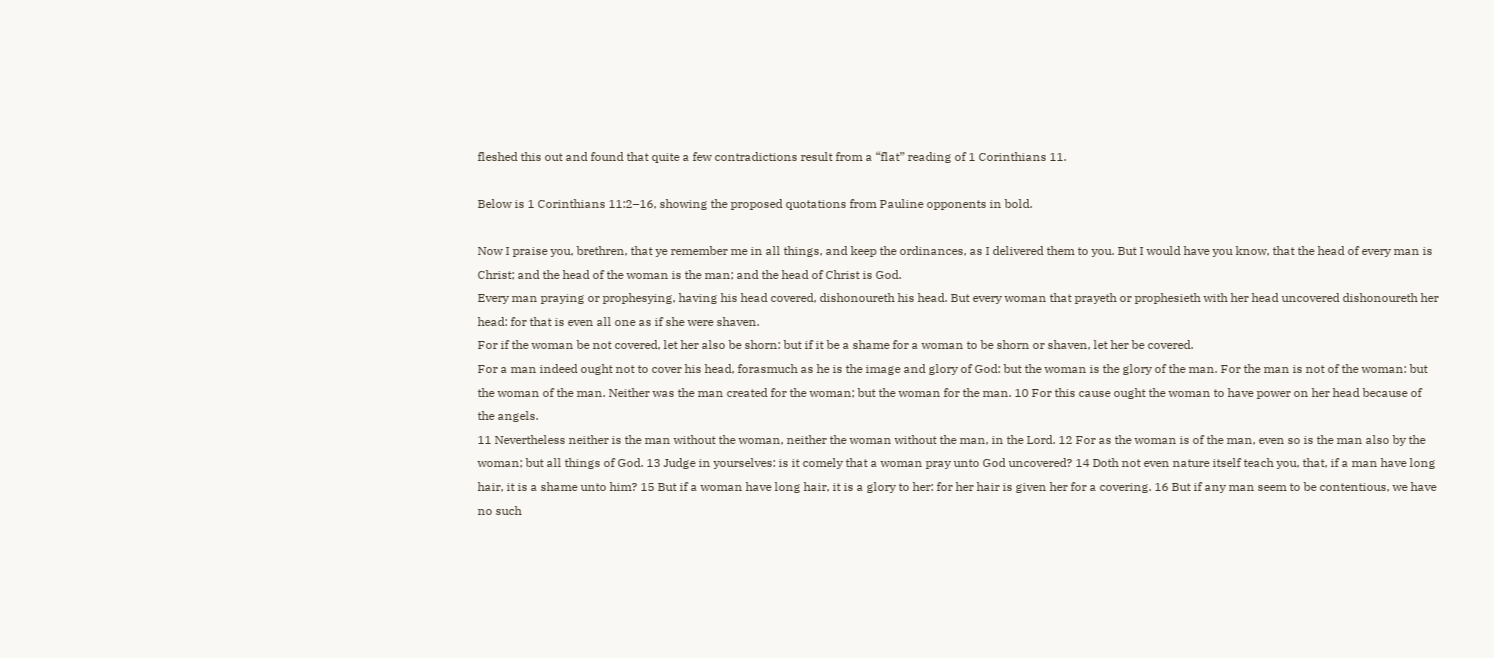fleshed this out and found that quite a few contradictions result from a “flat” reading of 1 Corinthians 11.

Below is 1 Corinthians 11:2–16, showing the proposed quotations from Pauline opponents in bold.

Now I praise you, brethren, that ye remember me in all things, and keep the ordinances, as I delivered them to you. But I would have you know, that the head of every man is Christ; and the head of the woman is the man; and the head of Christ is God.
Every man praying or prophesying, having his head covered, dishonoureth his head. But every woman that prayeth or prophesieth with her head uncovered dishonoureth her head: for that is even all one as if she were shaven.
For if the woman be not covered, let her also be shorn: but if it be a shame for a woman to be shorn or shaven, let her be covered.
For a man indeed ought not to cover his head, forasmuch as he is the image and glory of God: but the woman is the glory of the man. For the man is not of the woman: but the woman of the man. Neither was the man created for the woman; but the woman for the man. 10 For this cause ought the woman to have power on her head because of the angels.
11 Nevertheless neither is the man without the woman, neither the woman without the man, in the Lord. 12 For as the woman is of the man, even so is the man also by the woman; but all things of God. 13 Judge in yourselves: is it comely that a woman pray unto God uncovered? 14 Doth not even nature itself teach you, that, if a man have long hair, it is a shame unto him? 15 But if a woman have long hair, it is a glory to her: for her hair is given her for a covering. 16 But if any man seem to be contentious, we have no such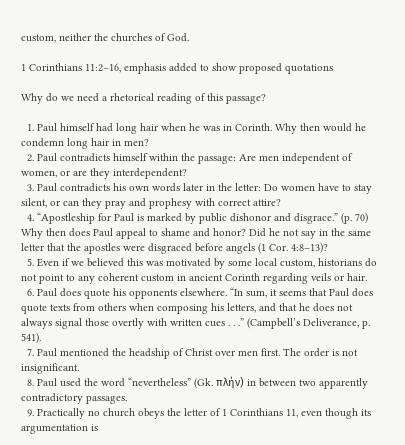custom, neither the churches of God.

1 Corinthians 11:2–16, emphasis added to show proposed quotations

Why do we need a rhetorical reading of this passage?

  1. Paul himself had long hair when he was in Corinth. Why then would he condemn long hair in men?
  2. Paul contradicts himself within the passage: Are men independent of women, or are they interdependent?
  3. Paul contradicts his own words later in the letter: Do women have to stay silent, or can they pray and prophesy with correct attire?
  4. “Apostleship for Paul is marked by public dishonor and disgrace.” (p. 70) Why then does Paul appeal to shame and honor? Did he not say in the same letter that the apostles were disgraced before angels (1 Cor. 4:8–13)?
  5. Even if we believed this was motivated by some local custom, historians do not point to any coherent custom in ancient Corinth regarding veils or hair.
  6. Paul does quote his opponents elsewhere. “In sum, it seems that Paul does quote texts from others when composing his letters, and that he does not always signal those overtly with written cues . . .” (Campbell’s Deliverance, p. 541).
  7. Paul mentioned the headship of Christ over men first. The order is not insignificant.
  8. Paul used the word “nevertheless” (Gk. πλήν) in between two apparently contradictory passages.
  9. Practically no church obeys the letter of 1 Corinthians 11, even though its argumentation is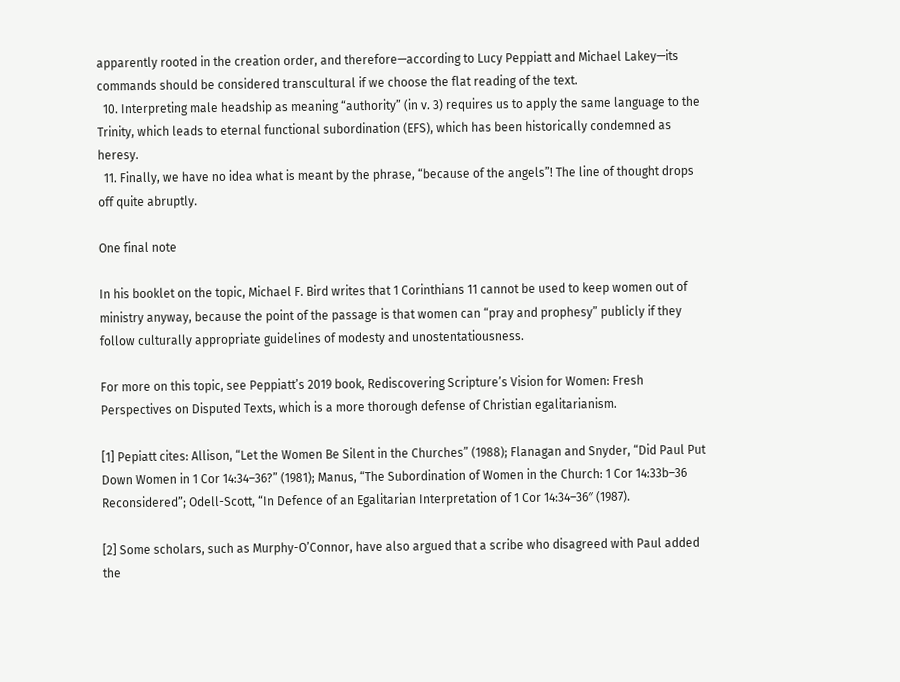apparently rooted in the creation order, and therefore—according to Lucy Peppiatt and Michael Lakey—its commands should be considered transcultural if we choose the flat reading of the text.
  10. Interpreting male headship as meaning “authority” (in v. 3) requires us to apply the same language to the Trinity, which leads to eternal functional subordination (EFS), which has been historically condemned as heresy.
  11. Finally, we have no idea what is meant by the phrase, “because of the angels”! The line of thought drops off quite abruptly.

One final note

In his booklet on the topic, Michael F. Bird writes that 1 Corinthians 11 cannot be used to keep women out of ministry anyway, because the point of the passage is that women can “pray and prophesy” publicly if they follow culturally appropriate guidelines of modesty and unostentatiousness.

For more on this topic, see Peppiatt’s 2019 book, Rediscovering Scripture’s Vision for Women: Fresh Perspectives on Disputed Texts, which is a more thorough defense of Christian egalitarianism.

[1] Pepiatt cites: Allison, “Let the Women Be Silent in the Churches” (1988); Flanagan and Snyder, “Did Paul Put Down Women in 1 Cor 14:34–36?” (1981); Manus, “The Subordination of Women in the Church: 1 Cor 14:33b–36 Reconsidered”; Odell-Scott, “In Defence of an Egalitarian Interpretation of 1 Cor 14:34–36″ (1987).

[2] Some scholars, such as Murphy-O’Connor, have also argued that a scribe who disagreed with Paul added the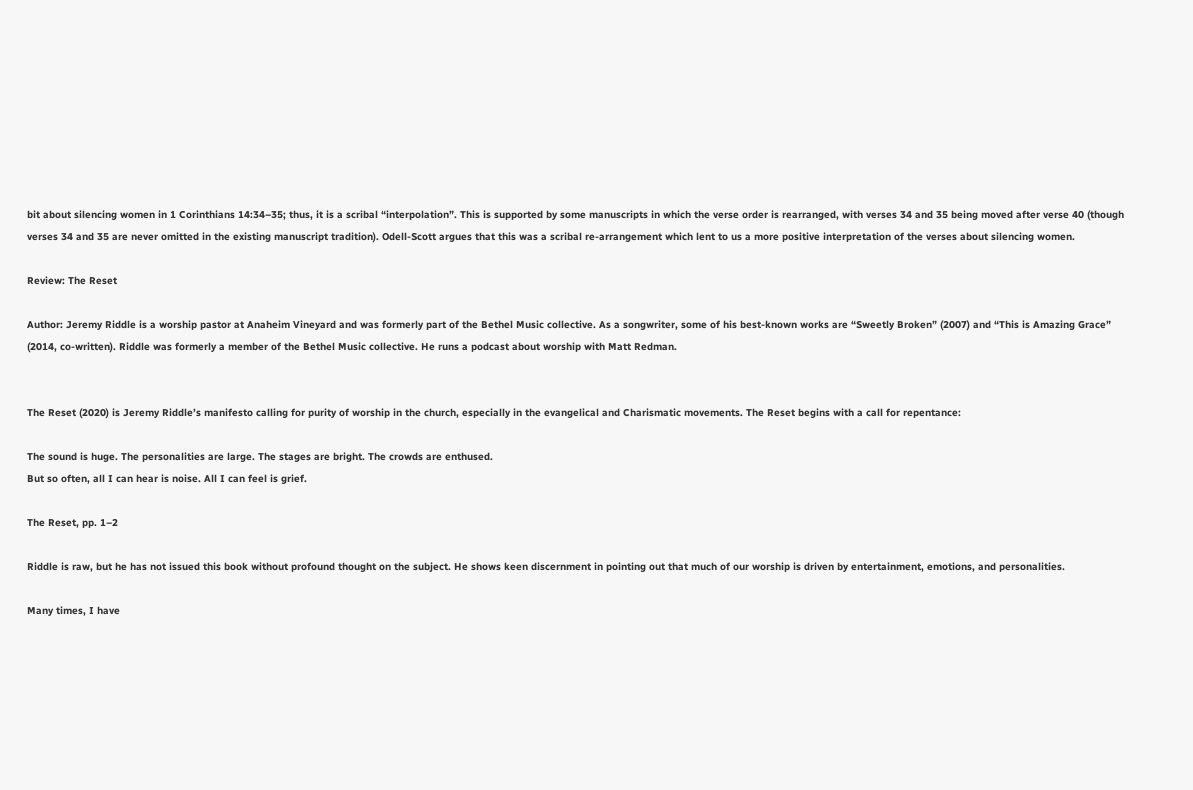bit about silencing women in 1 Corinthians 14:34–35; thus, it is a scribal “interpolation”. This is supported by some manuscripts in which the verse order is rearranged, with verses 34 and 35 being moved after verse 40 (though verses 34 and 35 are never omitted in the existing manuscript tradition). Odell-Scott argues that this was a scribal re-arrangement which lent to us a more positive interpretation of the verses about silencing women.

Review: The Reset

Author: Jeremy Riddle is a worship pastor at Anaheim Vineyard and was formerly part of the Bethel Music collective. As a songwriter, some of his best-known works are “Sweetly Broken” (2007) and “This is Amazing Grace” (2014, co-written). Riddle was formerly a member of the Bethel Music collective. He runs a podcast about worship with Matt Redman.


The Reset (2020) is Jeremy Riddle’s manifesto calling for purity of worship in the church, especially in the evangelical and Charismatic movements. The Reset begins with a call for repentance:

The sound is huge. The personalities are large. The stages are bright. The crowds are enthused.
But so often, all I can hear is noise. All I can feel is grief.

The Reset, pp. 1–2

Riddle is raw, but he has not issued this book without profound thought on the subject. He shows keen discernment in pointing out that much of our worship is driven by entertainment, emotions, and personalities.

Many times, I have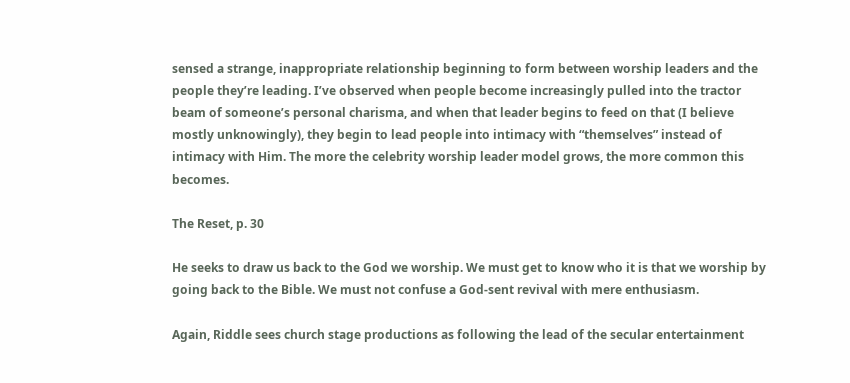sensed a strange, inappropriate relationship beginning to form between worship leaders and the people they’re leading. I’ve observed when people become increasingly pulled into the tractor beam of someone’s personal charisma, and when that leader begins to feed on that (I believe mostly unknowingly), they begin to lead people into intimacy with “themselves” instead of intimacy with Him. The more the celebrity worship leader model grows, the more common this becomes.

The Reset, p. 30

He seeks to draw us back to the God we worship. We must get to know who it is that we worship by going back to the Bible. We must not confuse a God-sent revival with mere enthusiasm.

Again, Riddle sees church stage productions as following the lead of the secular entertainment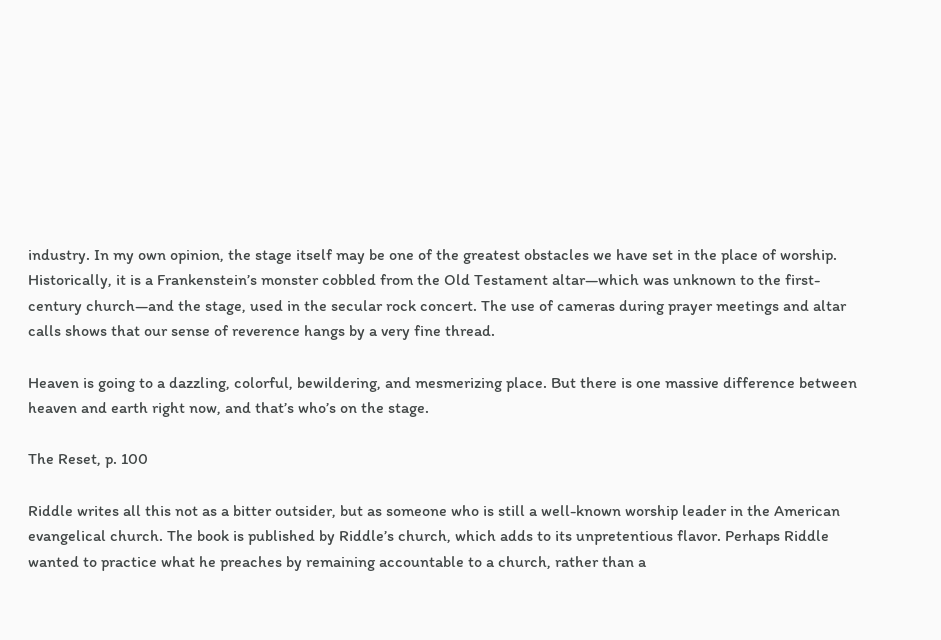industry. In my own opinion, the stage itself may be one of the greatest obstacles we have set in the place of worship. Historically, it is a Frankenstein’s monster cobbled from the Old Testament altar—which was unknown to the first-century church—and the stage, used in the secular rock concert. The use of cameras during prayer meetings and altar calls shows that our sense of reverence hangs by a very fine thread.

Heaven is going to a dazzling, colorful, bewildering, and mesmerizing place. But there is one massive difference between heaven and earth right now, and that’s who’s on the stage.

The Reset, p. 100

Riddle writes all this not as a bitter outsider, but as someone who is still a well-known worship leader in the American evangelical church. The book is published by Riddle’s church, which adds to its unpretentious flavor. Perhaps Riddle wanted to practice what he preaches by remaining accountable to a church, rather than a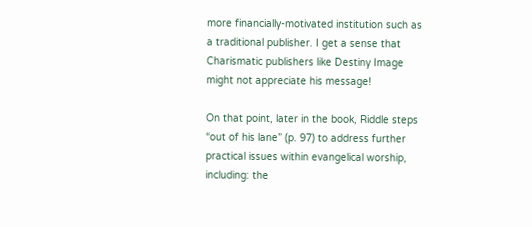more financially-motivated institution such as a traditional publisher. I get a sense that Charismatic publishers like Destiny Image might not appreciate his message!

On that point, later in the book, Riddle steps “out of his lane” (p. 97) to address further practical issues within evangelical worship, including: the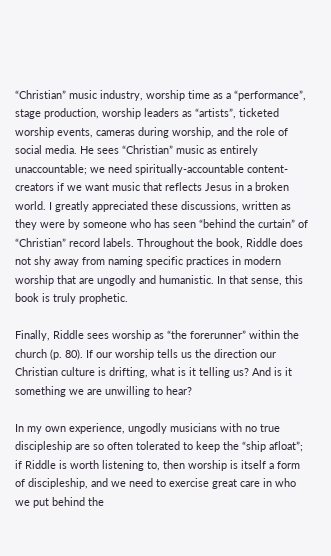“Christian” music industry, worship time as a “performance”, stage production, worship leaders as “artists”, ticketed worship events, cameras during worship, and the role of social media. He sees “Christian” music as entirely unaccountable; we need spiritually-accountable content-creators if we want music that reflects Jesus in a broken world. I greatly appreciated these discussions, written as they were by someone who has seen “behind the curtain” of “Christian” record labels. Throughout the book, Riddle does not shy away from naming specific practices in modern worship that are ungodly and humanistic. In that sense, this book is truly prophetic.

Finally, Riddle sees worship as “the forerunner” within the church (p. 80). If our worship tells us the direction our Christian culture is drifting, what is it telling us? And is it something we are unwilling to hear?

In my own experience, ungodly musicians with no true discipleship are so often tolerated to keep the “ship afloat”; if Riddle is worth listening to, then worship is itself a form of discipleship, and we need to exercise great care in who we put behind the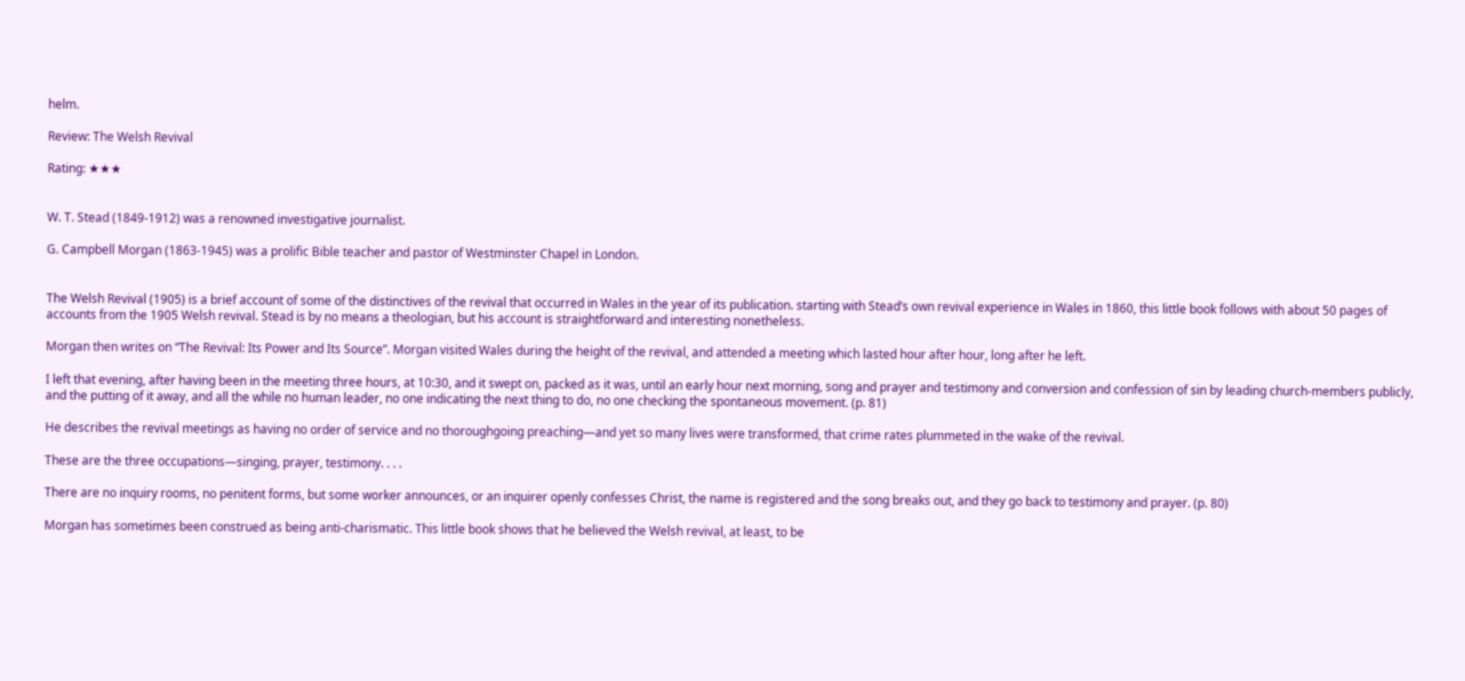helm.

Review: The Welsh Revival

Rating: ★★★


W. T. Stead (1849-1912) was a renowned investigative journalist.

G. Campbell Morgan (1863-1945) was a prolific Bible teacher and pastor of Westminster Chapel in London.


The Welsh Revival (1905) is a brief account of some of the distinctives of the revival that occurred in Wales in the year of its publication. starting with Stead’s own revival experience in Wales in 1860, this little book follows with about 50 pages of accounts from the 1905 Welsh revival. Stead is by no means a theologian, but his account is straightforward and interesting nonetheless.

Morgan then writes on “The Revival: Its Power and Its Source”. Morgan visited Wales during the height of the revival, and attended a meeting which lasted hour after hour, long after he left.

I left that evening, after having been in the meeting three hours, at 10:30, and it swept on, packed as it was, until an early hour next morning, song and prayer and testimony and conversion and confession of sin by leading church-members publicly, and the putting of it away, and all the while no human leader, no one indicating the next thing to do, no one checking the spontaneous movement. (p. 81)

He describes the revival meetings as having no order of service and no thoroughgoing preaching—and yet so many lives were transformed, that crime rates plummeted in the wake of the revival.

These are the three occupations—singing, prayer, testimony. . . .

There are no inquiry rooms, no penitent forms, but some worker announces, or an inquirer openly confesses Christ, the name is registered and the song breaks out, and they go back to testimony and prayer. (p. 80)

Morgan has sometimes been construed as being anti-charismatic. This little book shows that he believed the Welsh revival, at least, to be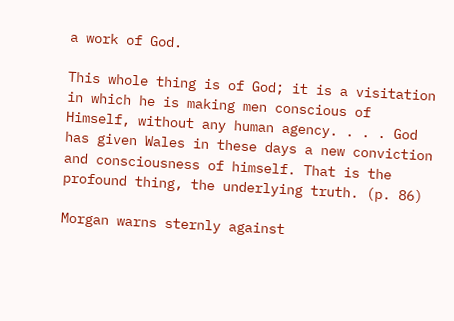a work of God.

This whole thing is of God; it is a visitation in which he is making men conscious of Himself, without any human agency. . . . God has given Wales in these days a new conviction and consciousness of himself. That is the profound thing, the underlying truth. (p. 86)

Morgan warns sternly against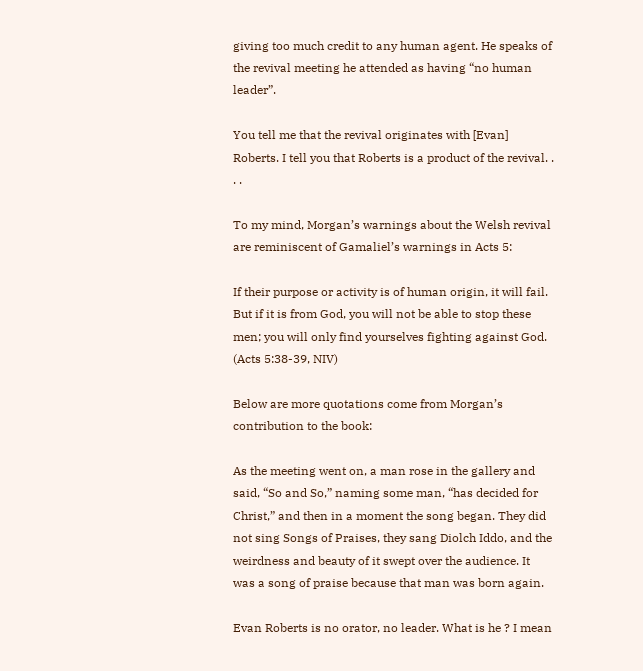giving too much credit to any human agent. He speaks of the revival meeting he attended as having “no human leader”.

You tell me that the revival originates with [Evan] Roberts. I tell you that Roberts is a product of the revival. . . .

To my mind, Morgan’s warnings about the Welsh revival are reminiscent of Gamaliel’s warnings in Acts 5:

If their purpose or activity is of human origin, it will fail. But if it is from God, you will not be able to stop these men; you will only find yourselves fighting against God.
(Acts 5:38-39, NIV)

Below are more quotations come from Morgan’s contribution to the book:

As the meeting went on, a man rose in the gallery and said, “So and So,” naming some man, “has decided for Christ,” and then in a moment the song began. They did not sing Songs of Praises, they sang Diolch Iddo, and the weirdness and beauty of it swept over the audience. It was a song of praise because that man was born again.

Evan Roberts is no orator, no leader. What is he ? I mean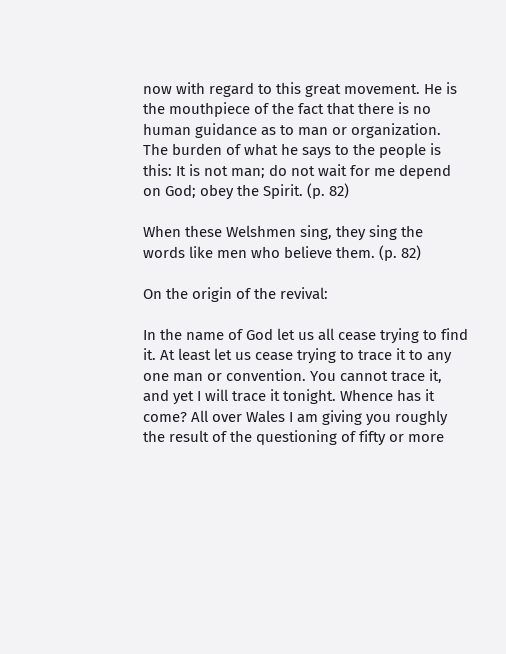now with regard to this great movement. He is the mouthpiece of the fact that there is no human guidance as to man or organization. The burden of what he says to the people is this: It is not man; do not wait for me depend on God; obey the Spirit. (p. 82)

When these Welshmen sing, they sing the words like men who believe them. (p. 82)

On the origin of the revival:

In the name of God let us all cease trying to find it. At least let us cease trying to trace it to any one man or convention. You cannot trace it, and yet I will trace it tonight. Whence has it come? All over Wales I am giving you roughly the result of the questioning of fifty or more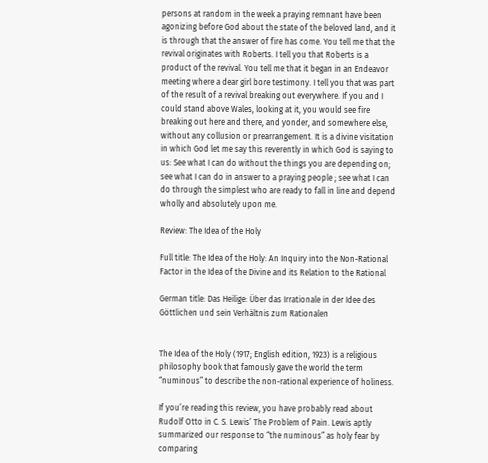persons at random in the week a praying remnant have been agonizing before God about the state of the beloved land, and it is through that the answer of fire has come. You tell me that the revival originates with Roberts. I tell you that Roberts is a product of the revival. You tell me that it began in an Endeavor meeting where a dear girl bore testimony. I tell you that was part of the result of a revival breaking out everywhere. If you and I could stand above Wales, looking at it, you would see fire breaking out here and there, and yonder, and somewhere else, without any collusion or prearrangement. It is a divine visitation in which God let me say this reverently in which God is saying to us: See what I can do without the things you are depending on; see what I can do in answer to a praying people ; see what I can do through the simplest who are ready to fall in line and depend wholly and absolutely upon me.

Review: The Idea of the Holy

Full title: The Idea of the Holy: An Inquiry into the Non-Rational Factor in the Idea of the Divine and its Relation to the Rational

German title: Das Heilige: Über das Irrationale in der Idee des Göttlichen und sein Verhältnis zum Rationalen


The Idea of the Holy (1917; English edition, 1923) is a religious philosophy book that famously gave the world the term “numinous” to describe the non-rational experience of holiness.

If you’re reading this review, you have probably read about Rudolf Otto in C. S. Lewis’ The Problem of Pain. Lewis aptly summarized our response to “the numinous” as holy fear by comparing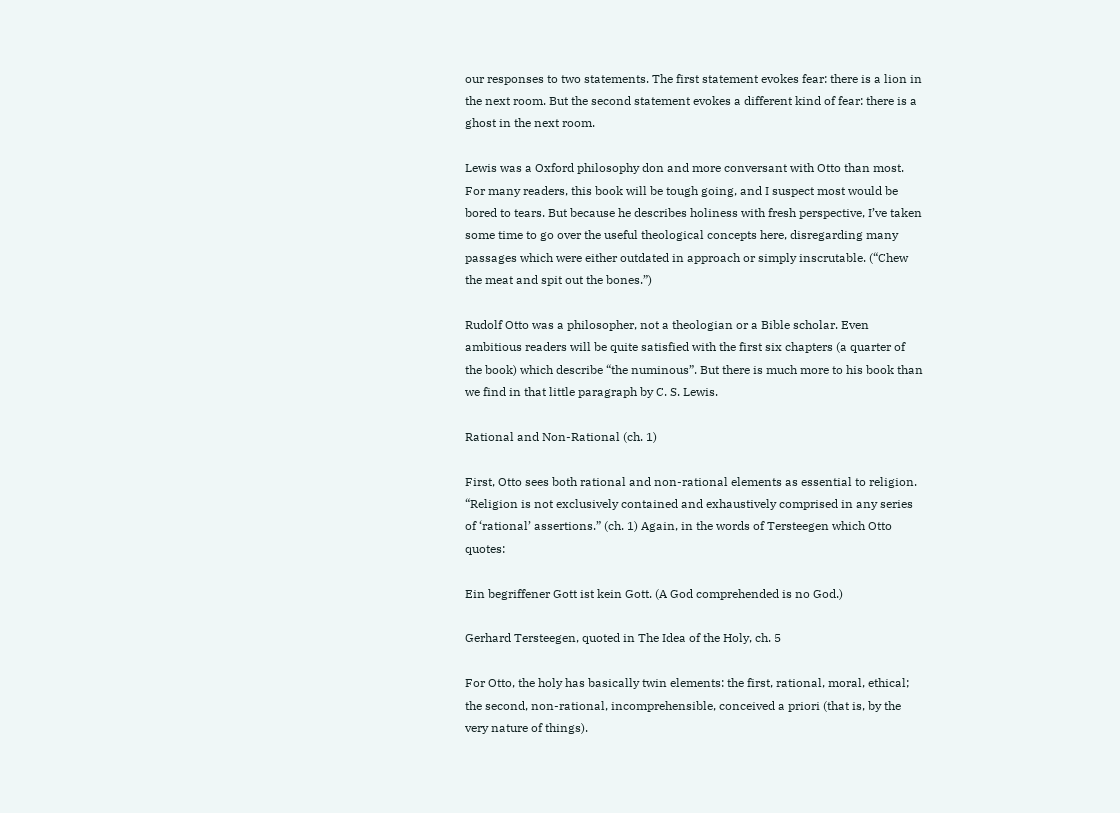our responses to two statements. The first statement evokes fear: there is a lion in the next room. But the second statement evokes a different kind of fear: there is a ghost in the next room.

Lewis was a Oxford philosophy don and more conversant with Otto than most. For many readers, this book will be tough going, and I suspect most would be bored to tears. But because he describes holiness with fresh perspective, I’ve taken some time to go over the useful theological concepts here, disregarding many passages which were either outdated in approach or simply inscrutable. (“Chew the meat and spit out the bones.”)

Rudolf Otto was a philosopher, not a theologian or a Bible scholar. Even ambitious readers will be quite satisfied with the first six chapters (a quarter of the book) which describe “the numinous”. But there is much more to his book than we find in that little paragraph by C. S. Lewis.

Rational and Non-Rational (ch. 1)

First, Otto sees both rational and non-rational elements as essential to religion. “Religion is not exclusively contained and exhaustively comprised in any series of ‘rational’ assertions.” (ch. 1) Again, in the words of Tersteegen which Otto quotes:

Ein begriffener Gott ist kein Gott. (A God comprehended is no God.)

Gerhard Tersteegen, quoted in The Idea of the Holy, ch. 5

For Otto, the holy has basically twin elements: the first, rational, moral, ethical; the second, non-rational, incomprehensible, conceived a priori (that is, by the very nature of things).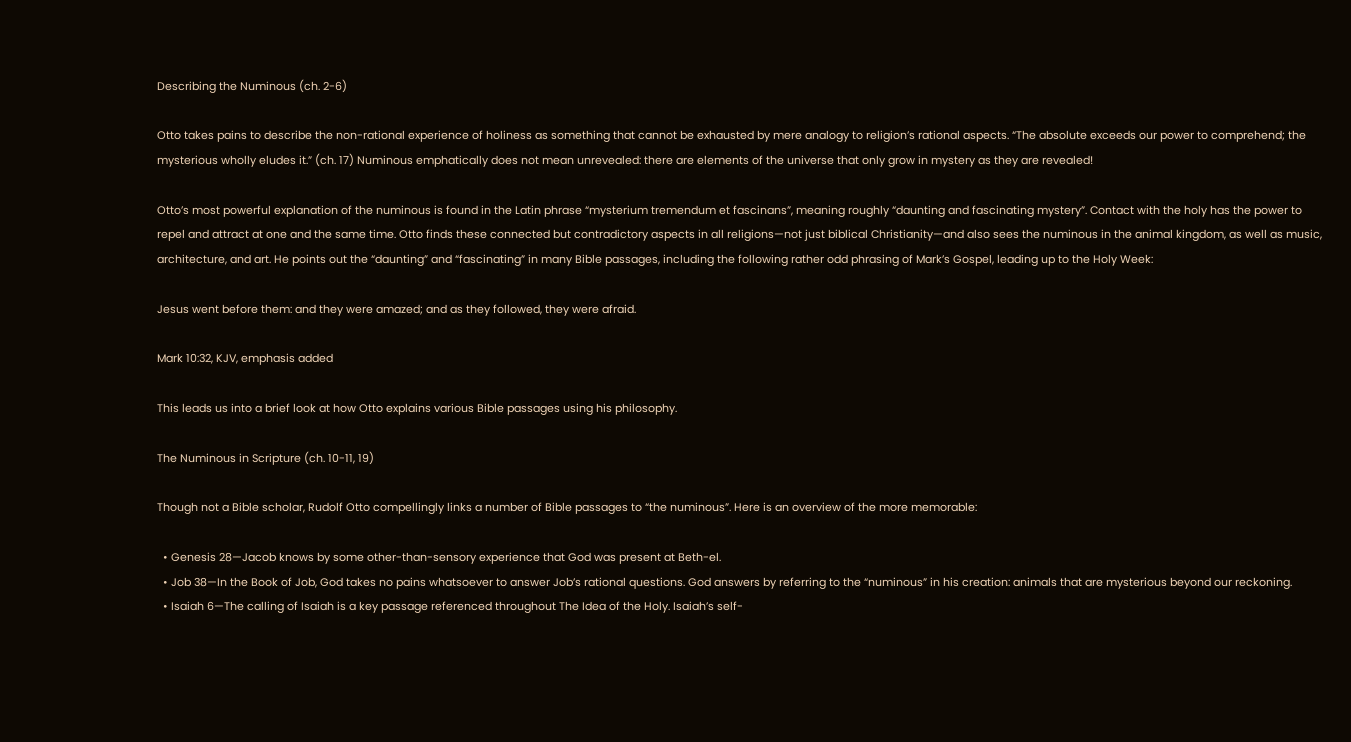Describing the Numinous (ch. 2-6)

Otto takes pains to describe the non-rational experience of holiness as something that cannot be exhausted by mere analogy to religion’s rational aspects. “The absolute exceeds our power to comprehend; the mysterious wholly eludes it.” (ch. 17) Numinous emphatically does not mean unrevealed: there are elements of the universe that only grow in mystery as they are revealed!

Otto’s most powerful explanation of the numinous is found in the Latin phrase “mysterium tremendum et fascinans”, meaning roughly “daunting and fascinating mystery”. Contact with the holy has the power to repel and attract at one and the same time. Otto finds these connected but contradictory aspects in all religions—not just biblical Christianity—and also sees the numinous in the animal kingdom, as well as music, architecture, and art. He points out the “daunting” and “fascinating” in many Bible passages, including the following rather odd phrasing of Mark’s Gospel, leading up to the Holy Week:

Jesus went before them: and they were amazed; and as they followed, they were afraid.

Mark 10:32, KJV, emphasis added

This leads us into a brief look at how Otto explains various Bible passages using his philosophy.

The Numinous in Scripture (ch. 10-11, 19)

Though not a Bible scholar, Rudolf Otto compellingly links a number of Bible passages to “the numinous”. Here is an overview of the more memorable:

  • Genesis 28—Jacob knows by some other-than-sensory experience that God was present at Beth-el.
  • Job 38—In the Book of Job, God takes no pains whatsoever to answer Job’s rational questions. God answers by referring to the “numinous” in his creation: animals that are mysterious beyond our reckoning.
  • Isaiah 6—The calling of Isaiah is a key passage referenced throughout The Idea of the Holy. Isaiah’s self-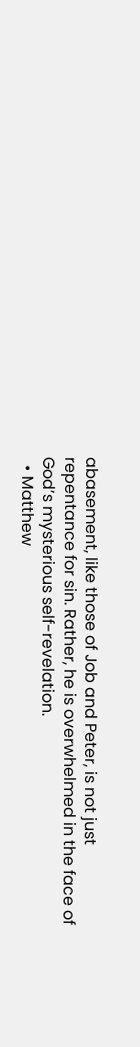abasement, like those of Job and Peter, is not just repentance for sin. Rather, he is overwhelmed in the face of God’s mysterious self-revelation.
  • Matthew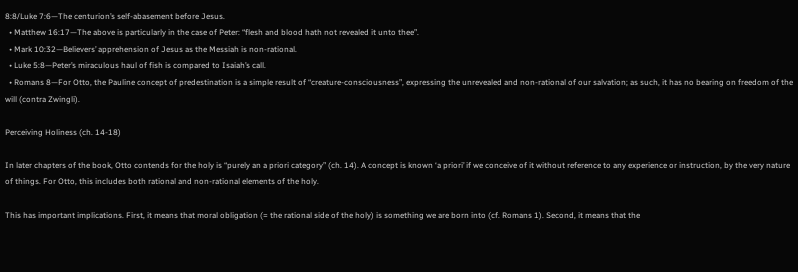8:8/Luke 7:6—The centurion’s self-abasement before Jesus.
  • Matthew 16:17—The above is particularly in the case of Peter: “flesh and blood hath not revealed it unto thee”.
  • Mark 10:32—Believers’ apprehension of Jesus as the Messiah is non-rational.
  • Luke 5:8—Peter’s miraculous haul of fish is compared to Isaiah’s call.
  • Romans 8—For Otto, the Pauline concept of predestination is a simple result of “creature-consciousness”, expressing the unrevealed and non-rational of our salvation; as such, it has no bearing on freedom of the will (contra Zwingli).

Perceiving Holiness (ch. 14-18)

In later chapters of the book, Otto contends for the holy is “purely an a priori category” (ch. 14). A concept is known ‘a priori’ if we conceive of it without reference to any experience or instruction, by the very nature of things. For Otto, this includes both rational and non-rational elements of the holy.

This has important implications. First, it means that moral obligation (= the rational side of the holy) is something we are born into (cf. Romans 1). Second, it means that the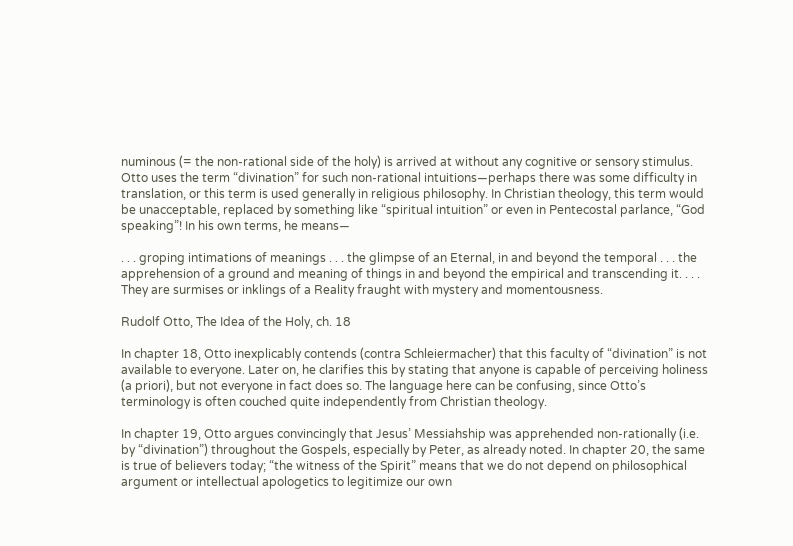numinous (= the non-rational side of the holy) is arrived at without any cognitive or sensory stimulus. Otto uses the term “divination” for such non-rational intuitions—perhaps there was some difficulty in translation, or this term is used generally in religious philosophy. In Christian theology, this term would be unacceptable, replaced by something like “spiritual intuition” or even in Pentecostal parlance, “God speaking”! In his own terms, he means—

. . . groping intimations of meanings . . . the glimpse of an Eternal, in and beyond the temporal . . . the apprehension of a ground and meaning of things in and beyond the empirical and transcending it. . . . They are surmises or inklings of a Reality fraught with mystery and momentousness.

Rudolf Otto, The Idea of the Holy, ch. 18

In chapter 18, Otto inexplicably contends (contra Schleiermacher) that this faculty of “divination” is not available to everyone. Later on, he clarifies this by stating that anyone is capable of perceiving holiness (a priori), but not everyone in fact does so. The language here can be confusing, since Otto’s terminology is often couched quite independently from Christian theology.

In chapter 19, Otto argues convincingly that Jesus’ Messiahship was apprehended non-rationally (i.e. by “divination”) throughout the Gospels, especially by Peter, as already noted. In chapter 20, the same is true of believers today; “the witness of the Spirit” means that we do not depend on philosophical argument or intellectual apologetics to legitimize our own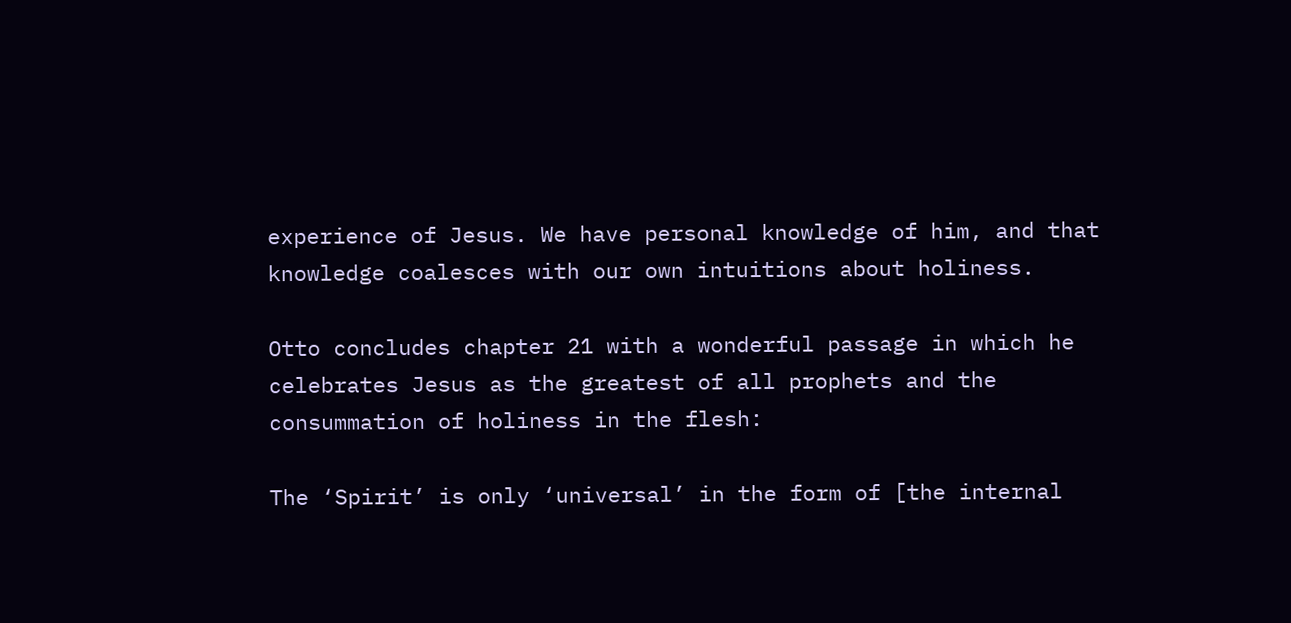experience of Jesus. We have personal knowledge of him, and that knowledge coalesces with our own intuitions about holiness.

Otto concludes chapter 21 with a wonderful passage in which he celebrates Jesus as the greatest of all prophets and the consummation of holiness in the flesh:

The ‘Spirit’ is only ‘universal’ in the form of [the internal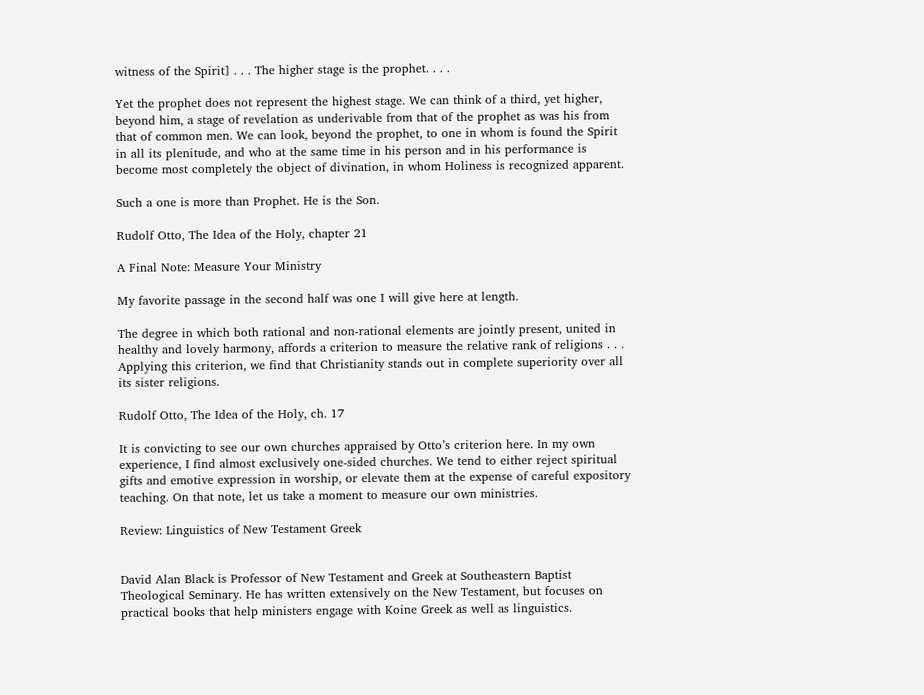witness of the Spirit] . . . The higher stage is the prophet. . . .

Yet the prophet does not represent the highest stage. We can think of a third, yet higher, beyond him, a stage of revelation as underivable from that of the prophet as was his from that of common men. We can look, beyond the prophet, to one in whom is found the Spirit in all its plenitude, and who at the same time in his person and in his performance is become most completely the object of divination, in whom Holiness is recognized apparent.

Such a one is more than Prophet. He is the Son.

Rudolf Otto, The Idea of the Holy, chapter 21

A Final Note: Measure Your Ministry

My favorite passage in the second half was one I will give here at length.

The degree in which both rational and non-rational elements are jointly present, united in healthy and lovely harmony, affords a criterion to measure the relative rank of religions . . . Applying this criterion, we find that Christianity stands out in complete superiority over all its sister religions.

Rudolf Otto, The Idea of the Holy, ch. 17

It is convicting to see our own churches appraised by Otto’s criterion here. In my own experience, I find almost exclusively one-sided churches. We tend to either reject spiritual gifts and emotive expression in worship, or elevate them at the expense of careful expository teaching. On that note, let us take a moment to measure our own ministries.

Review: Linguistics of New Testament Greek


David Alan Black is Professor of New Testament and Greek at Southeastern Baptist Theological Seminary. He has written extensively on the New Testament, but focuses on practical books that help ministers engage with Koine Greek as well as linguistics.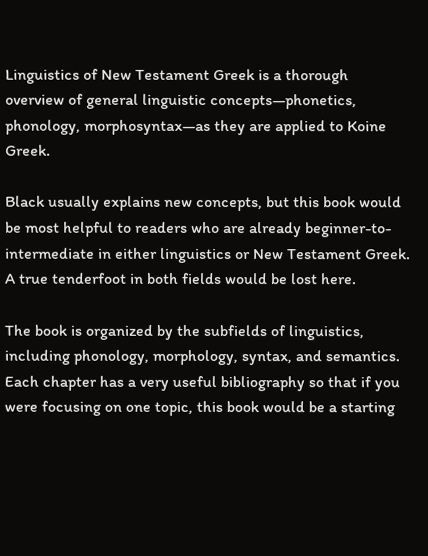Linguistics of New Testament Greek is a thorough overview of general linguistic concepts—phonetics, phonology, morphosyntax—as they are applied to Koine Greek.

Black usually explains new concepts, but this book would be most helpful to readers who are already beginner-to-intermediate in either linguistics or New Testament Greek. A true tenderfoot in both fields would be lost here.

The book is organized by the subfields of linguistics, including phonology, morphology, syntax, and semantics. Each chapter has a very useful bibliography so that if you were focusing on one topic, this book would be a starting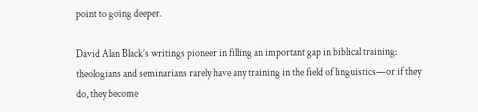point to going deeper.

David Alan Black’s writings pioneer in filling an important gap in biblical training: theologians and seminarians rarely have any training in the field of linguistics—or if they do, they become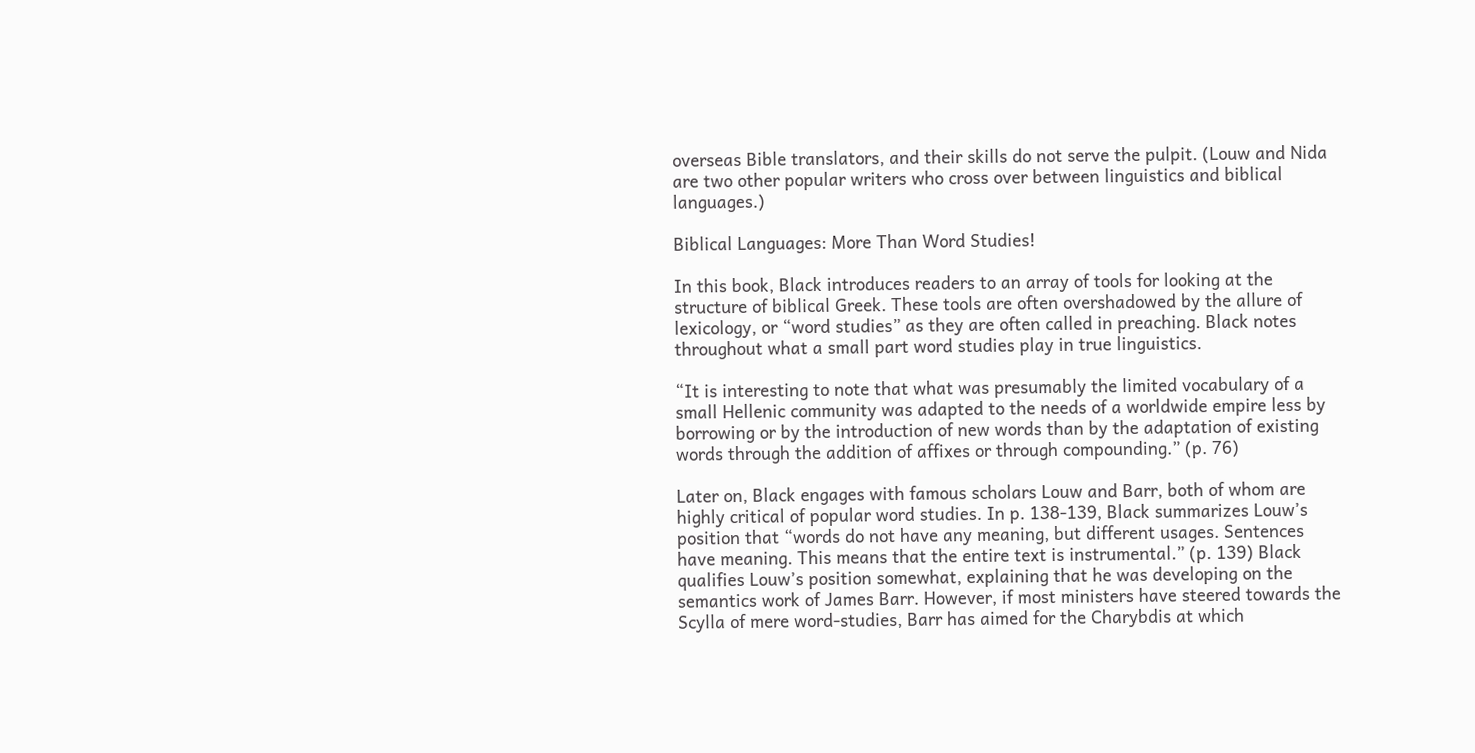overseas Bible translators, and their skills do not serve the pulpit. (Louw and Nida are two other popular writers who cross over between linguistics and biblical languages.)

Biblical Languages: More Than Word Studies!

In this book, Black introduces readers to an array of tools for looking at the structure of biblical Greek. These tools are often overshadowed by the allure of lexicology, or “word studies” as they are often called in preaching. Black notes throughout what a small part word studies play in true linguistics.

“It is interesting to note that what was presumably the limited vocabulary of a small Hellenic community was adapted to the needs of a worldwide empire less by borrowing or by the introduction of new words than by the adaptation of existing words through the addition of affixes or through compounding.” (p. 76)

Later on, Black engages with famous scholars Louw and Barr, both of whom are highly critical of popular word studies. In p. 138-139, Black summarizes Louw’s position that “words do not have any meaning, but different usages. Sentences have meaning. This means that the entire text is instrumental.” (p. 139) Black qualifies Louw’s position somewhat, explaining that he was developing on the semantics work of James Barr. However, if most ministers have steered towards the Scylla of mere word-studies, Barr has aimed for the Charybdis at which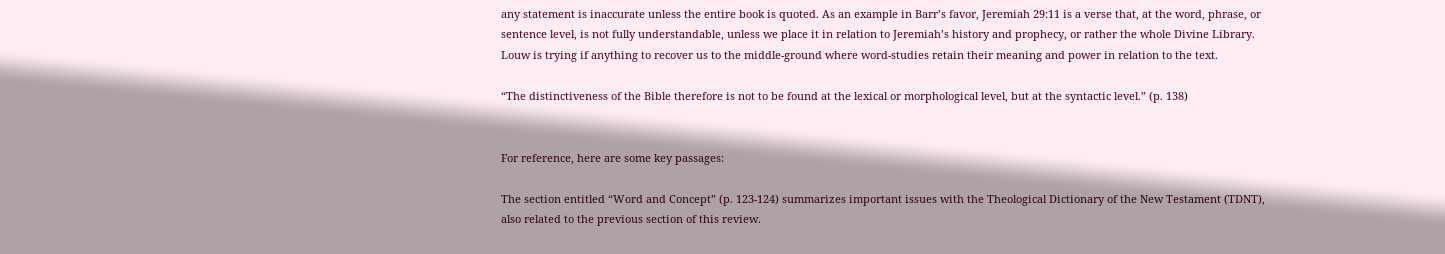any statement is inaccurate unless the entire book is quoted. As an example in Barr’s favor, Jeremiah 29:11 is a verse that, at the word, phrase, or sentence level, is not fully understandable, unless we place it in relation to Jeremiah’s history and prophecy, or rather the whole Divine Library. Louw is trying if anything to recover us to the middle-ground where word-studies retain their meaning and power in relation to the text.

“The distinctiveness of the Bible therefore is not to be found at the lexical or morphological level, but at the syntactic level.” (p. 138)


For reference, here are some key passages:

The section entitled “Word and Concept” (p. 123-124) summarizes important issues with the Theological Dictionary of the New Testament (TDNT), also related to the previous section of this review.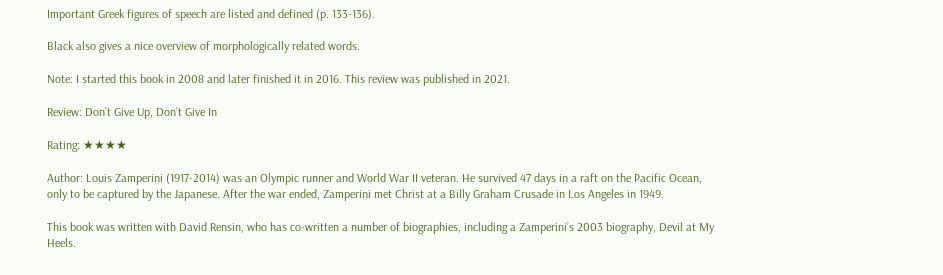Important Greek figures of speech are listed and defined (p. 133-136).

Black also gives a nice overview of morphologically related words.

Note: I started this book in 2008 and later finished it in 2016. This review was published in 2021.

Review: Don’t Give Up, Don’t Give In

Rating: ★★★★

Author: Louis Zamperini (1917-2014) was an Olympic runner and World War II veteran. He survived 47 days in a raft on the Pacific Ocean, only to be captured by the Japanese. After the war ended, Zamperini met Christ at a Billy Graham Crusade in Los Angeles in 1949.

This book was written with David Rensin, who has co-written a number of biographies, including a Zamperini’s 2003 biography, Devil at My Heels.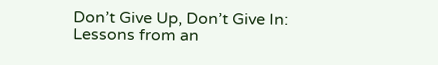Don’t Give Up, Don’t Give In: Lessons from an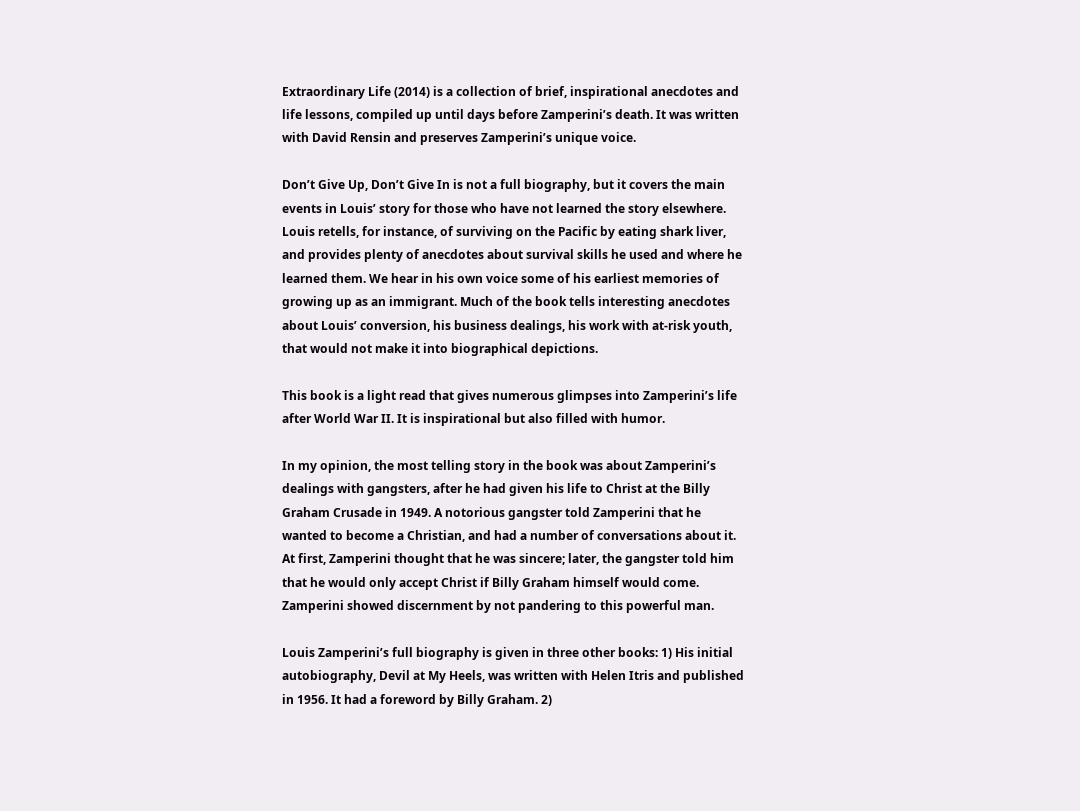Extraordinary Life (2014) is a collection of brief, inspirational anecdotes and life lessons, compiled up until days before Zamperini’s death. It was written with David Rensin and preserves Zamperini’s unique voice.

Don’t Give Up, Don’t Give In is not a full biography, but it covers the main events in Louis’ story for those who have not learned the story elsewhere. Louis retells, for instance, of surviving on the Pacific by eating shark liver, and provides plenty of anecdotes about survival skills he used and where he learned them. We hear in his own voice some of his earliest memories of growing up as an immigrant. Much of the book tells interesting anecdotes about Louis’ conversion, his business dealings, his work with at-risk youth, that would not make it into biographical depictions.

This book is a light read that gives numerous glimpses into Zamperini’s life after World War II. It is inspirational but also filled with humor.

In my opinion, the most telling story in the book was about Zamperini’s dealings with gangsters, after he had given his life to Christ at the Billy Graham Crusade in 1949. A notorious gangster told Zamperini that he wanted to become a Christian, and had a number of conversations about it. At first, Zamperini thought that he was sincere; later, the gangster told him that he would only accept Christ if Billy Graham himself would come. Zamperini showed discernment by not pandering to this powerful man.

Louis Zamperini’s full biography is given in three other books: 1) His initial autobiography, Devil at My Heels, was written with Helen Itris and published in 1956. It had a foreword by Billy Graham. 2)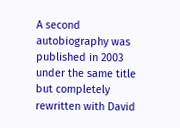A second autobiography was published in 2003 under the same title but completely rewritten with David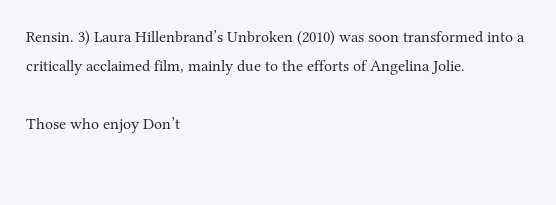Rensin. 3) Laura Hillenbrand’s Unbroken (2010) was soon transformed into a critically acclaimed film, mainly due to the efforts of Angelina Jolie.

Those who enjoy Don’t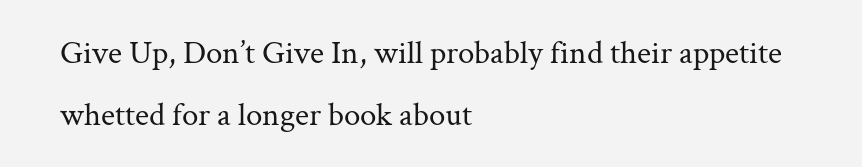Give Up, Don’t Give In, will probably find their appetite whetted for a longer book about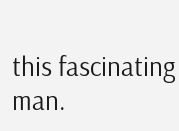this fascinating man.